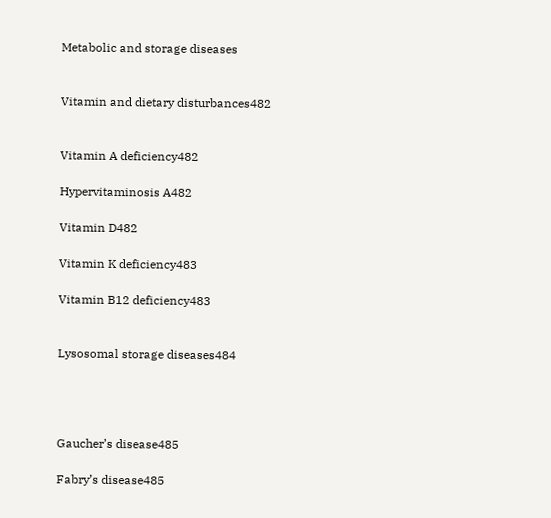Metabolic and storage diseases


Vitamin and dietary disturbances482


Vitamin A deficiency482

Hypervitaminosis A482

Vitamin D482

Vitamin K deficiency483

Vitamin B12 deficiency483


Lysosomal storage diseases484




Gaucher’s disease485

Fabry’s disease485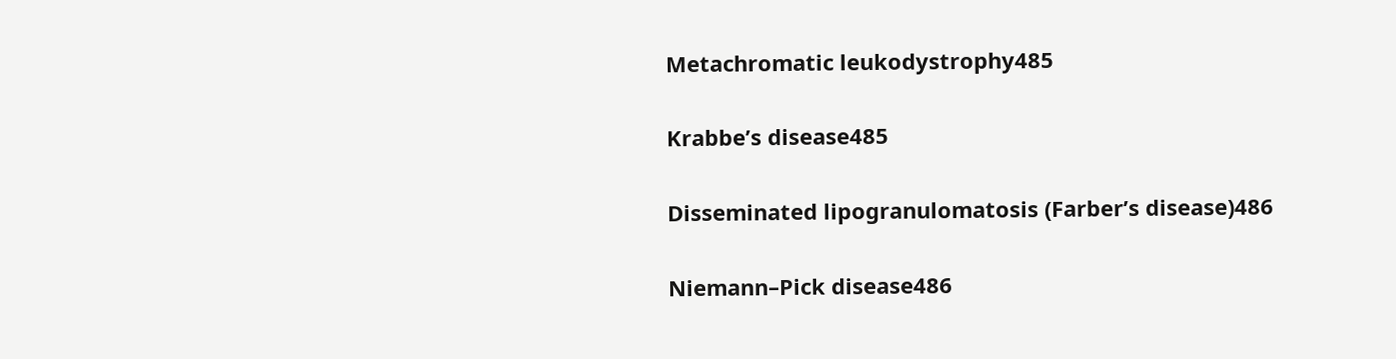Metachromatic leukodystrophy485

Krabbe’s disease485

Disseminated lipogranulomatosis (Farber’s disease)486

Niemann–Pick disease486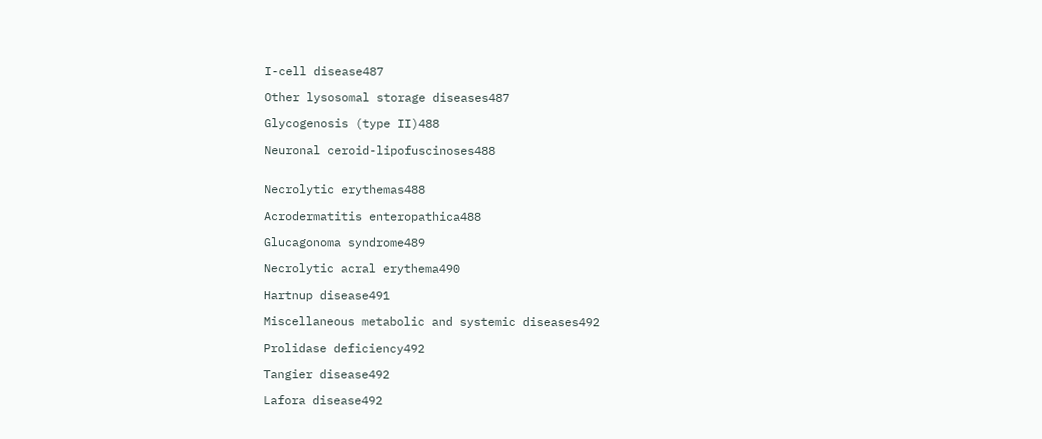I-cell disease487

Other lysosomal storage diseases487

Glycogenosis (type II)488

Neuronal ceroid-lipofuscinoses488


Necrolytic erythemas488

Acrodermatitis enteropathica488

Glucagonoma syndrome489

Necrolytic acral erythema490

Hartnup disease491

Miscellaneous metabolic and systemic diseases492

Prolidase deficiency492

Tangier disease492

Lafora disease492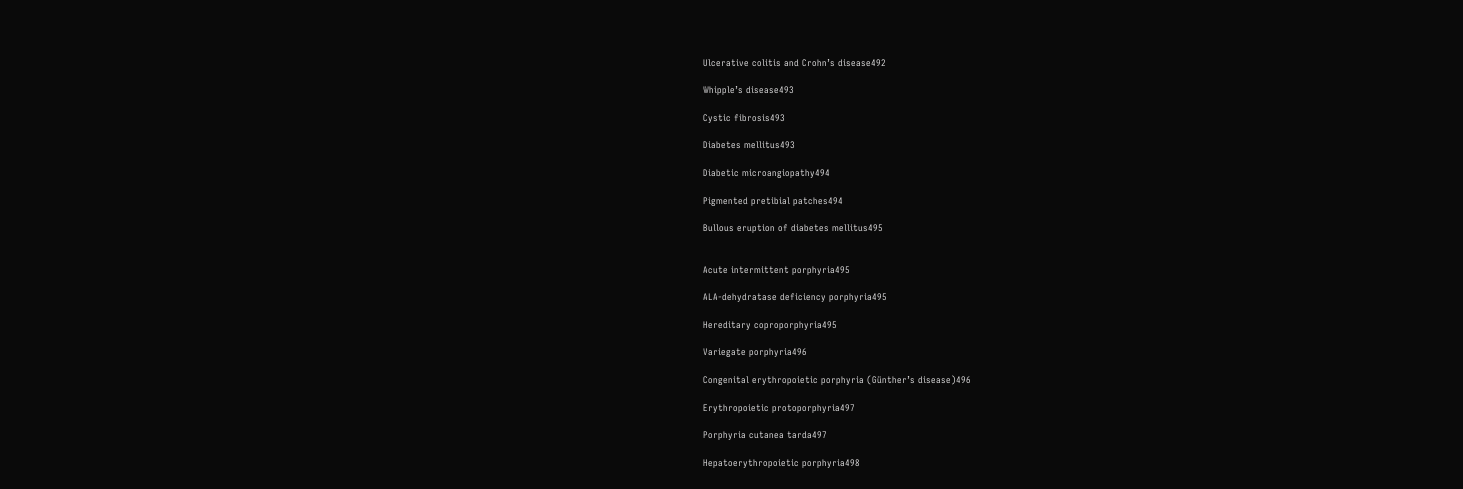Ulcerative colitis and Crohn’s disease492

Whipple’s disease493

Cystic fibrosis493

Diabetes mellitus493

Diabetic microangiopathy494

Pigmented pretibial patches494

Bullous eruption of diabetes mellitus495


Acute intermittent porphyria495

ALA-dehydratase deficiency porphyria495

Hereditary coproporphyria495

Variegate porphyria496

Congenital erythropoietic porphyria (Günther’s disease)496

Erythropoietic protoporphyria497

Porphyria cutanea tarda497

Hepatoerythropoietic porphyria498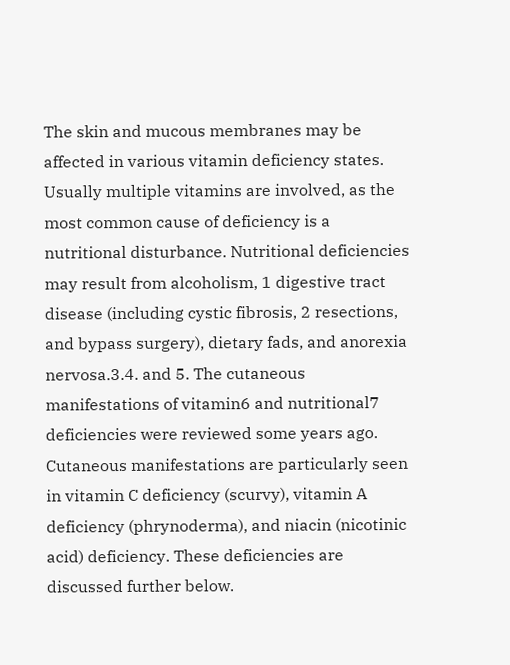The skin and mucous membranes may be affected in various vitamin deficiency states. Usually multiple vitamins are involved, as the most common cause of deficiency is a nutritional disturbance. Nutritional deficiencies may result from alcoholism, 1 digestive tract disease (including cystic fibrosis, 2 resections, and bypass surgery), dietary fads, and anorexia nervosa.3.4. and 5. The cutaneous manifestations of vitamin6 and nutritional7 deficiencies were reviewed some years ago. Cutaneous manifestations are particularly seen in vitamin C deficiency (scurvy), vitamin A deficiency (phrynoderma), and niacin (nicotinic acid) deficiency. These deficiencies are discussed further below.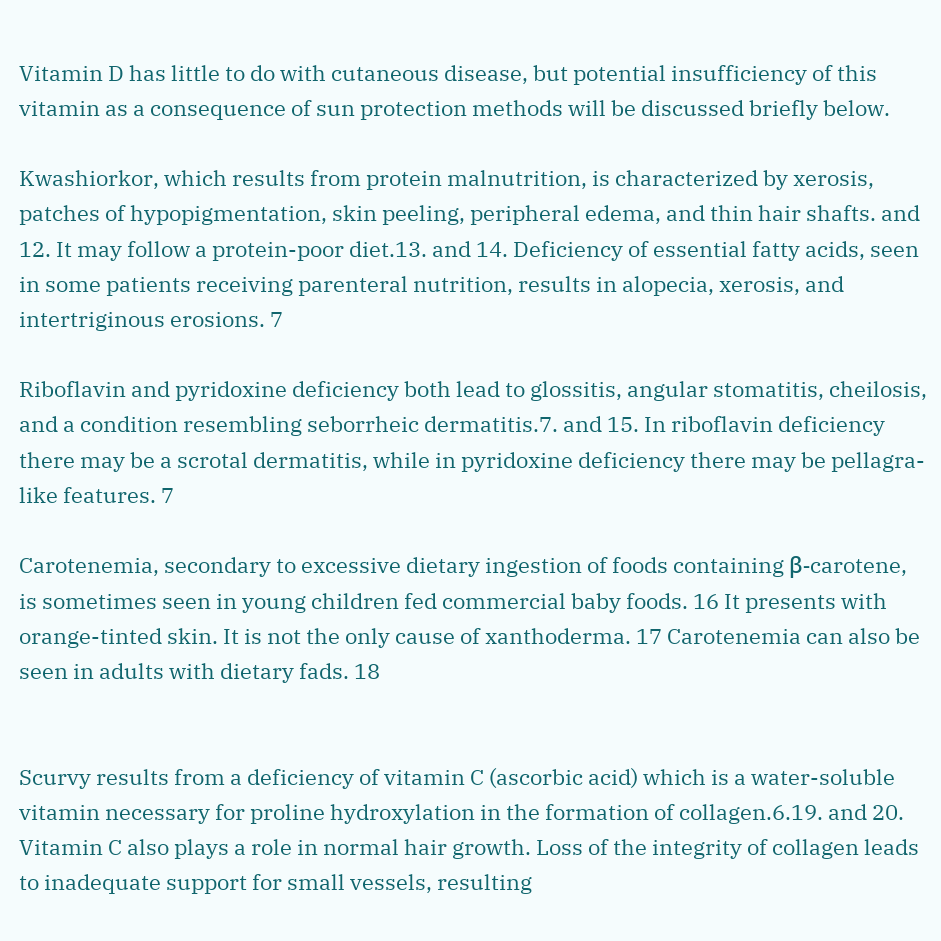Vitamin D has little to do with cutaneous disease, but potential insufficiency of this vitamin as a consequence of sun protection methods will be discussed briefly below.

Kwashiorkor, which results from protein malnutrition, is characterized by xerosis, patches of hypopigmentation, skin peeling, peripheral edema, and thin hair shafts. and 12. It may follow a protein-poor diet.13. and 14. Deficiency of essential fatty acids, seen in some patients receiving parenteral nutrition, results in alopecia, xerosis, and intertriginous erosions. 7

Riboflavin and pyridoxine deficiency both lead to glossitis, angular stomatitis, cheilosis, and a condition resembling seborrheic dermatitis.7. and 15. In riboflavin deficiency there may be a scrotal dermatitis, while in pyridoxine deficiency there may be pellagra-like features. 7

Carotenemia, secondary to excessive dietary ingestion of foods containing β-carotene, is sometimes seen in young children fed commercial baby foods. 16 It presents with orange-tinted skin. It is not the only cause of xanthoderma. 17 Carotenemia can also be seen in adults with dietary fads. 18


Scurvy results from a deficiency of vitamin C (ascorbic acid) which is a water-soluble vitamin necessary for proline hydroxylation in the formation of collagen.6.19. and 20. Vitamin C also plays a role in normal hair growth. Loss of the integrity of collagen leads to inadequate support for small vessels, resulting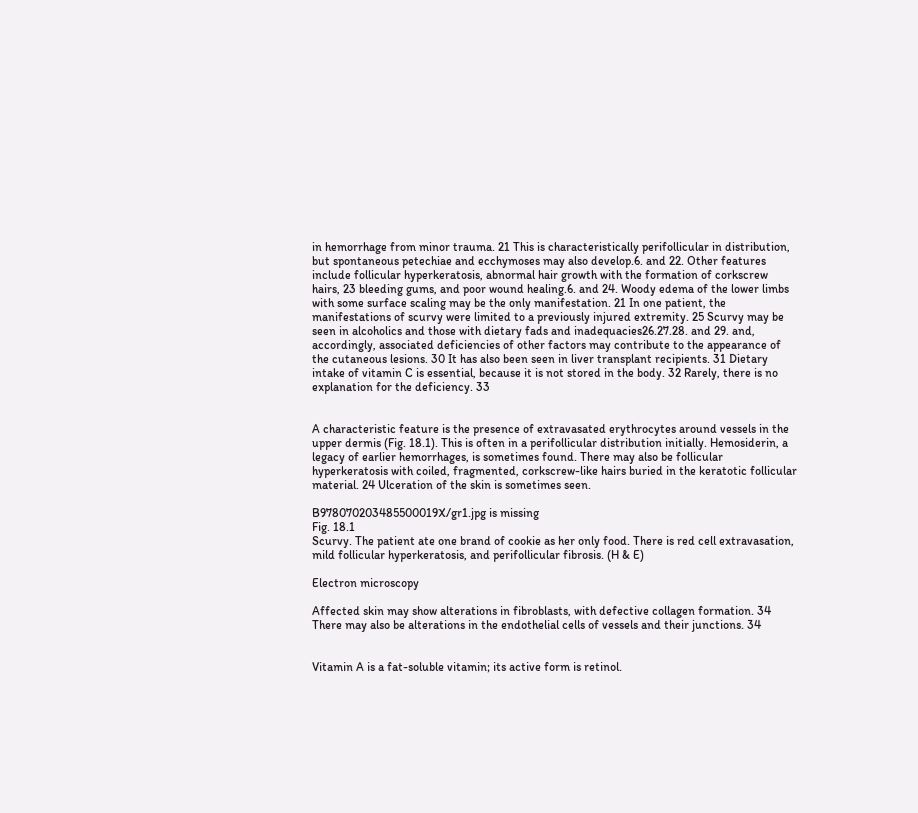in hemorrhage from minor trauma. 21 This is characteristically perifollicular in distribution, but spontaneous petechiae and ecchymoses may also develop.6. and 22. Other features include follicular hyperkeratosis, abnormal hair growth with the formation of corkscrew hairs, 23 bleeding gums, and poor wound healing.6. and 24. Woody edema of the lower limbs with some surface scaling may be the only manifestation. 21 In one patient, the manifestations of scurvy were limited to a previously injured extremity. 25 Scurvy may be seen in alcoholics and those with dietary fads and inadequacies26.27.28. and 29. and, accordingly, associated deficiencies of other factors may contribute to the appearance of the cutaneous lesions. 30 It has also been seen in liver transplant recipients. 31 Dietary intake of vitamin C is essential, because it is not stored in the body. 32 Rarely, there is no explanation for the deficiency. 33


A characteristic feature is the presence of extravasated erythrocytes around vessels in the upper dermis (Fig. 18.1). This is often in a perifollicular distribution initially. Hemosiderin, a legacy of earlier hemorrhages, is sometimes found. There may also be follicular hyperkeratosis with coiled, fragmented, corkscrew-like hairs buried in the keratotic follicular material. 24 Ulceration of the skin is sometimes seen.

B978070203485500019X/gr1.jpg is missing
Fig. 18.1
Scurvy. The patient ate one brand of cookie as her only food. There is red cell extravasation, mild follicular hyperkeratosis, and perifollicular fibrosis. (H & E)

Electron microscopy

Affected skin may show alterations in fibroblasts, with defective collagen formation. 34 There may also be alterations in the endothelial cells of vessels and their junctions. 34


Vitamin A is a fat-soluble vitamin; its active form is retinol.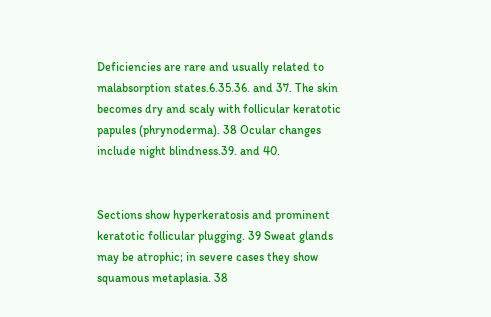Deficiencies are rare and usually related to malabsorption states.6.35.36. and 37. The skin becomes dry and scaly with follicular keratotic papules (phrynoderma). 38 Ocular changes include night blindness.39. and 40.


Sections show hyperkeratosis and prominent keratotic follicular plugging. 39 Sweat glands may be atrophic; in severe cases they show squamous metaplasia. 38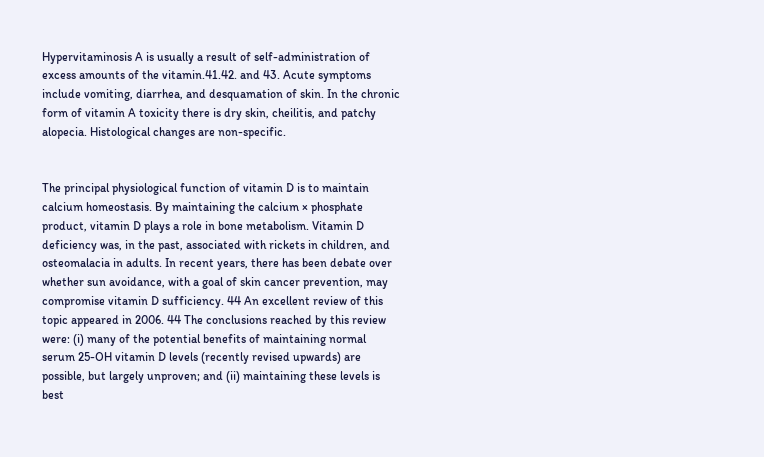Hypervitaminosis A is usually a result of self-administration of excess amounts of the vitamin.41.42. and 43. Acute symptoms include vomiting, diarrhea, and desquamation of skin. In the chronic form of vitamin A toxicity there is dry skin, cheilitis, and patchy alopecia. Histological changes are non-specific.


The principal physiological function of vitamin D is to maintain calcium homeostasis. By maintaining the calcium × phosphate product, vitamin D plays a role in bone metabolism. Vitamin D deficiency was, in the past, associated with rickets in children, and osteomalacia in adults. In recent years, there has been debate over whether sun avoidance, with a goal of skin cancer prevention, may compromise vitamin D sufficiency. 44 An excellent review of this topic appeared in 2006. 44 The conclusions reached by this review were: (i) many of the potential benefits of maintaining normal serum 25-OH vitamin D levels (recently revised upwards) are possible, but largely unproven; and (ii) maintaining these levels is best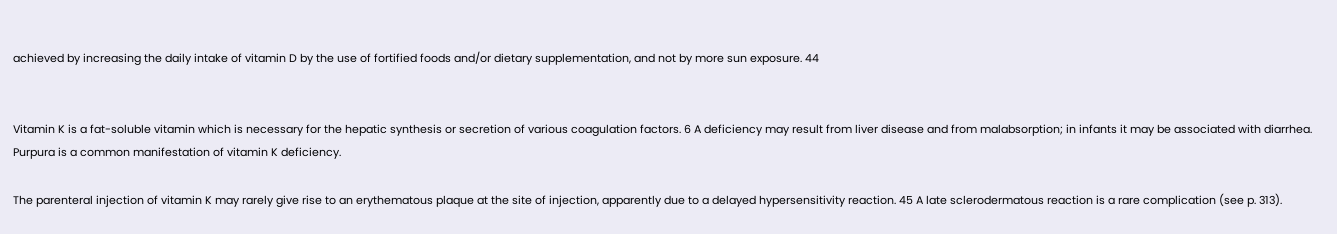achieved by increasing the daily intake of vitamin D by the use of fortified foods and/or dietary supplementation, and not by more sun exposure. 44


Vitamin K is a fat-soluble vitamin which is necessary for the hepatic synthesis or secretion of various coagulation factors. 6 A deficiency may result from liver disease and from malabsorption; in infants it may be associated with diarrhea. Purpura is a common manifestation of vitamin K deficiency.

The parenteral injection of vitamin K may rarely give rise to an erythematous plaque at the site of injection, apparently due to a delayed hypersensitivity reaction. 45 A late sclerodermatous reaction is a rare complication (see p. 313).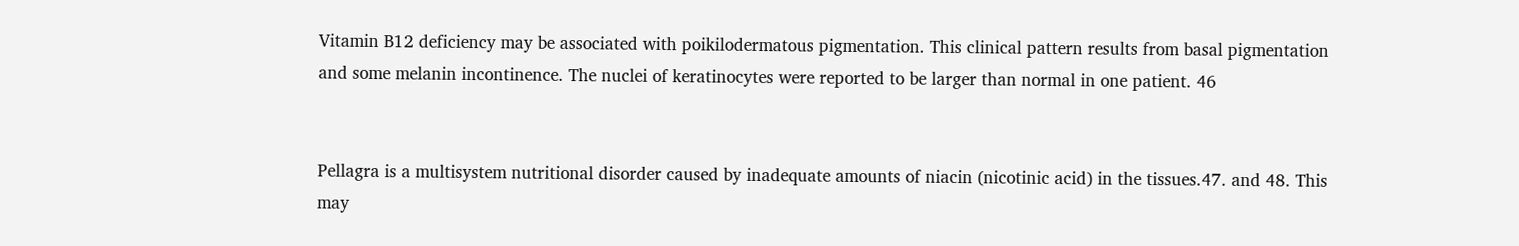Vitamin B12 deficiency may be associated with poikilodermatous pigmentation. This clinical pattern results from basal pigmentation and some melanin incontinence. The nuclei of keratinocytes were reported to be larger than normal in one patient. 46


Pellagra is a multisystem nutritional disorder caused by inadequate amounts of niacin (nicotinic acid) in the tissues.47. and 48. This may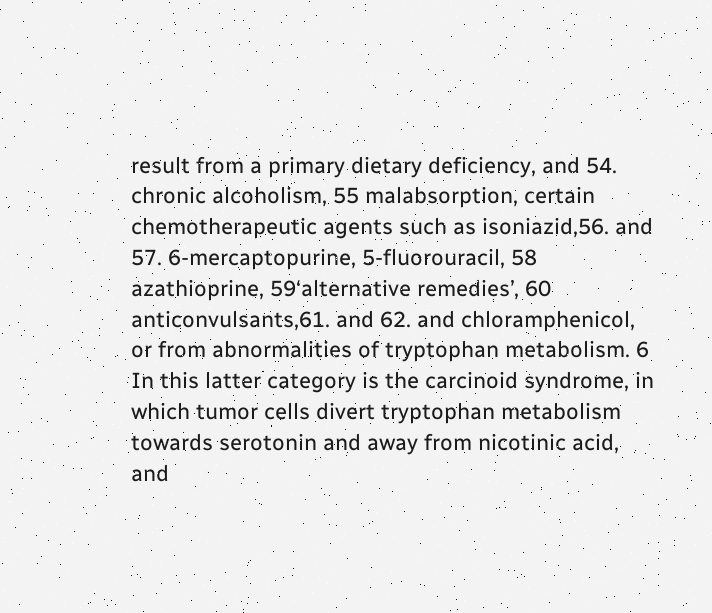result from a primary dietary deficiency, and 54. chronic alcoholism, 55 malabsorption, certain chemotherapeutic agents such as isoniazid,56. and 57. 6-mercaptopurine, 5-fluorouracil, 58 azathioprine, 59‘alternative remedies’, 60 anticonvulsants,61. and 62. and chloramphenicol, or from abnormalities of tryptophan metabolism. 6 In this latter category is the carcinoid syndrome, in which tumor cells divert tryptophan metabolism towards serotonin and away from nicotinic acid, and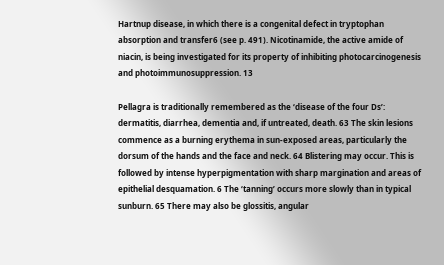Hartnup disease, in which there is a congenital defect in tryptophan absorption and transfer6 (see p. 491). Nicotinamide, the active amide of niacin, is being investigated for its property of inhibiting photocarcinogenesis and photoimmunosuppression. 13

Pellagra is traditionally remembered as the ‘disease of the four Ds’: dermatitis, diarrhea, dementia and, if untreated, death. 63 The skin lesions commence as a burning erythema in sun-exposed areas, particularly the dorsum of the hands and the face and neck. 64 Blistering may occur. This is followed by intense hyperpigmentation with sharp margination and areas of epithelial desquamation. 6 The ‘tanning’ occurs more slowly than in typical sunburn. 65 There may also be glossitis, angular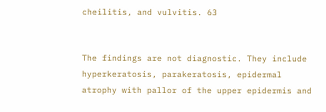cheilitis, and vulvitis. 63


The findings are not diagnostic. They include hyperkeratosis, parakeratosis, epidermal atrophy with pallor of the upper epidermis and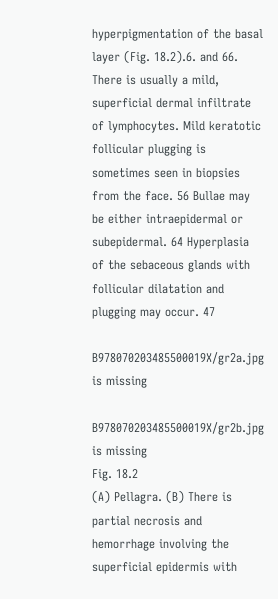hyperpigmentation of the basal layer (Fig. 18.2).6. and 66. There is usually a mild, superficial dermal infiltrate of lymphocytes. Mild keratotic follicular plugging is sometimes seen in biopsies from the face. 56 Bullae may be either intraepidermal or subepidermal. 64 Hyperplasia of the sebaceous glands with follicular dilatation and plugging may occur. 47

B978070203485500019X/gr2a.jpg is missing

B978070203485500019X/gr2b.jpg is missing
Fig. 18.2
(A) Pellagra. (B) There is partial necrosis and hemorrhage involving the superficial epidermis with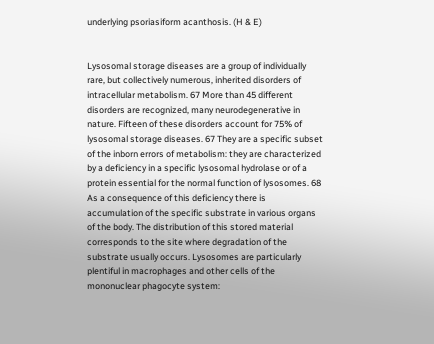underlying psoriasiform acanthosis. (H & E)


Lysosomal storage diseases are a group of individually rare, but collectively numerous, inherited disorders of intracellular metabolism. 67 More than 45 different disorders are recognized, many neurodegenerative in nature. Fifteen of these disorders account for 75% of lysosomal storage diseases. 67 They are a specific subset of the inborn errors of metabolism: they are characterized by a deficiency in a specific lysosomal hydrolase or of a protein essential for the normal function of lysosomes. 68 As a consequence of this deficiency there is accumulation of the specific substrate in various organs of the body. The distribution of this stored material corresponds to the site where degradation of the substrate usually occurs. Lysosomes are particularly plentiful in macrophages and other cells of the mononuclear phagocyte system: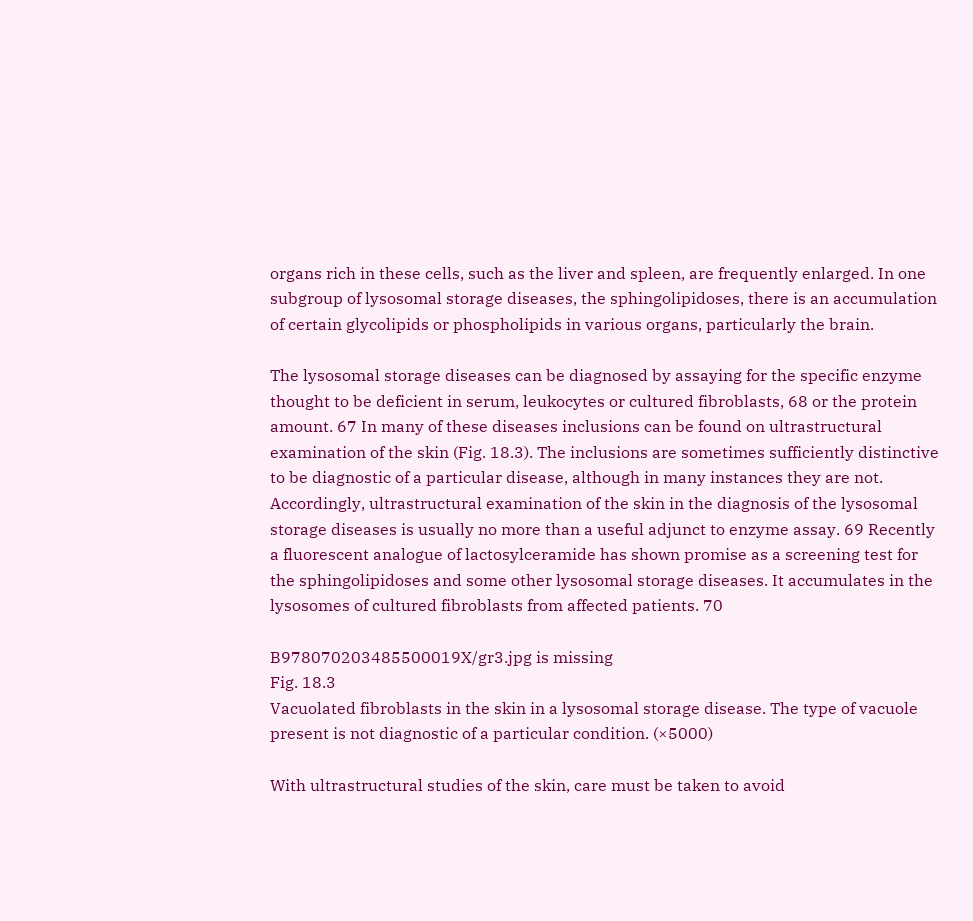organs rich in these cells, such as the liver and spleen, are frequently enlarged. In one subgroup of lysosomal storage diseases, the sphingolipidoses, there is an accumulation of certain glycolipids or phospholipids in various organs, particularly the brain.

The lysosomal storage diseases can be diagnosed by assaying for the specific enzyme thought to be deficient in serum, leukocytes or cultured fibroblasts, 68 or the protein amount. 67 In many of these diseases inclusions can be found on ultrastructural examination of the skin (Fig. 18.3). The inclusions are sometimes sufficiently distinctive to be diagnostic of a particular disease, although in many instances they are not. Accordingly, ultrastructural examination of the skin in the diagnosis of the lysosomal storage diseases is usually no more than a useful adjunct to enzyme assay. 69 Recently a fluorescent analogue of lactosylceramide has shown promise as a screening test for the sphingolipidoses and some other lysosomal storage diseases. It accumulates in the lysosomes of cultured fibroblasts from affected patients. 70

B978070203485500019X/gr3.jpg is missing
Fig. 18.3
Vacuolated fibroblasts in the skin in a lysosomal storage disease. The type of vacuole present is not diagnostic of a particular condition. (×5000)

With ultrastructural studies of the skin, care must be taken to avoid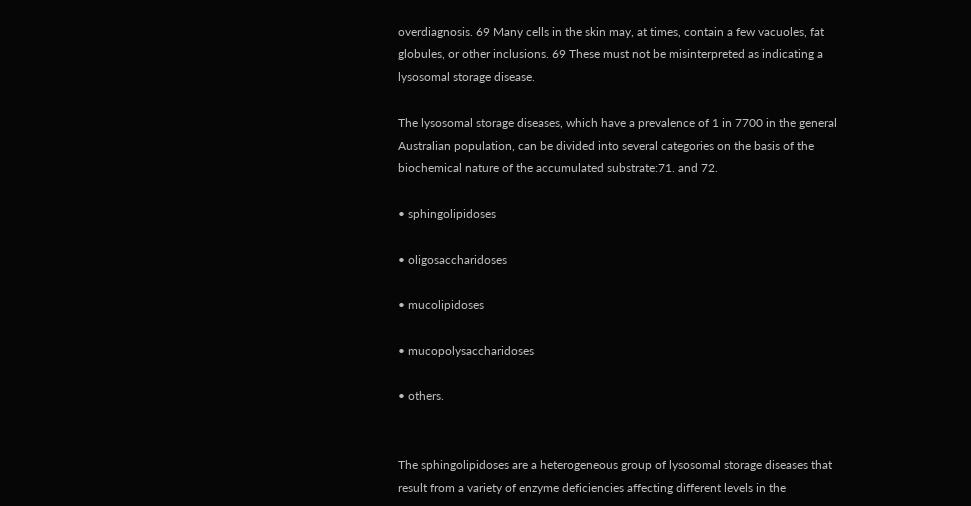overdiagnosis. 69 Many cells in the skin may, at times, contain a few vacuoles, fat globules, or other inclusions. 69 These must not be misinterpreted as indicating a lysosomal storage disease.

The lysosomal storage diseases, which have a prevalence of 1 in 7700 in the general Australian population, can be divided into several categories on the basis of the biochemical nature of the accumulated substrate:71. and 72.

• sphingolipidoses

• oligosaccharidoses

• mucolipidoses

• mucopolysaccharidoses

• others.


The sphingolipidoses are a heterogeneous group of lysosomal storage diseases that result from a variety of enzyme deficiencies affecting different levels in the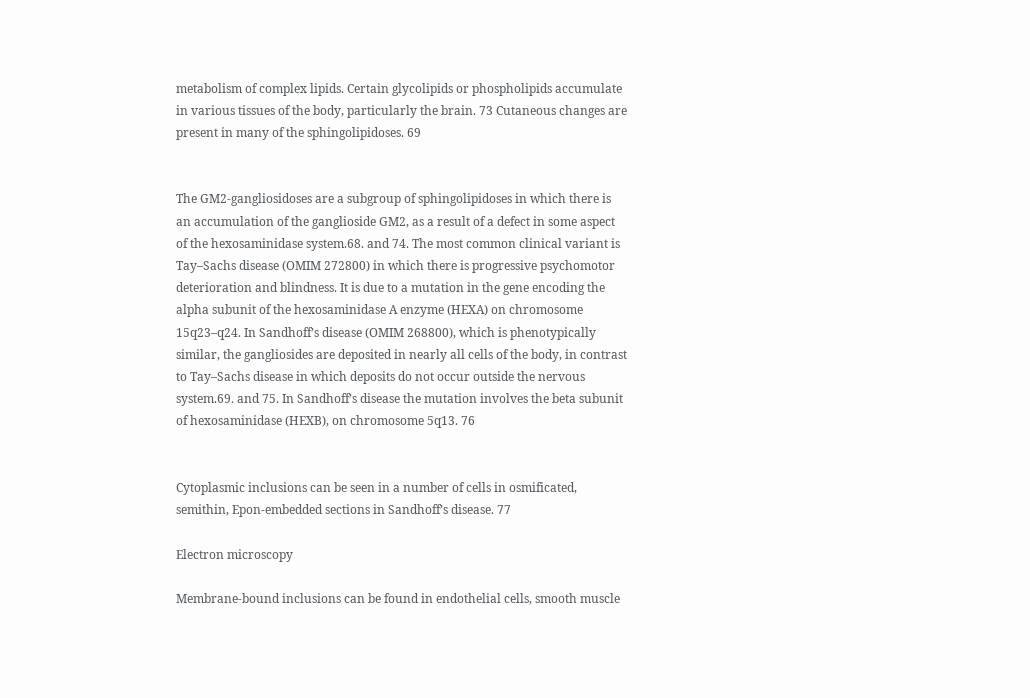metabolism of complex lipids. Certain glycolipids or phospholipids accumulate in various tissues of the body, particularly the brain. 73 Cutaneous changes are present in many of the sphingolipidoses. 69


The GM2-gangliosidoses are a subgroup of sphingolipidoses in which there is an accumulation of the ganglioside GM2, as a result of a defect in some aspect of the hexosaminidase system.68. and 74. The most common clinical variant is Tay–Sachs disease (OMIM 272800) in which there is progressive psychomotor deterioration and blindness. It is due to a mutation in the gene encoding the alpha subunit of the hexosaminidase A enzyme (HEXA) on chromosome 15q23–q24. In Sandhoff’s disease (OMIM 268800), which is phenotypically similar, the gangliosides are deposited in nearly all cells of the body, in contrast to Tay–Sachs disease in which deposits do not occur outside the nervous system.69. and 75. In Sandhoff’s disease the mutation involves the beta subunit of hexosaminidase (HEXB), on chromosome 5q13. 76


Cytoplasmic inclusions can be seen in a number of cells in osmificated, semithin, Epon-embedded sections in Sandhoff’s disease. 77

Electron microscopy

Membrane-bound inclusions can be found in endothelial cells, smooth muscle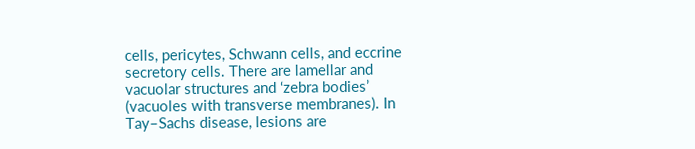cells, pericytes, Schwann cells, and eccrine secretory cells. There are lamellar and vacuolar structures and ‘zebra bodies’ (vacuoles with transverse membranes). In Tay–Sachs disease, lesions are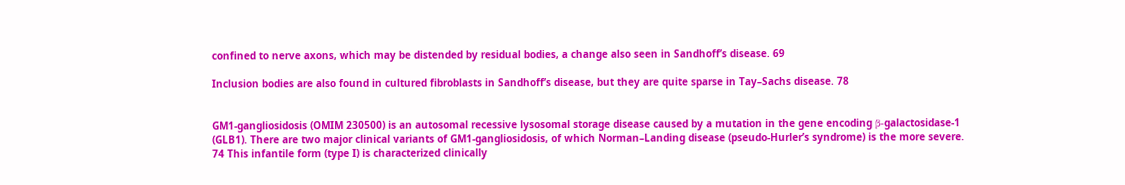confined to nerve axons, which may be distended by residual bodies, a change also seen in Sandhoff’s disease. 69

Inclusion bodies are also found in cultured fibroblasts in Sandhoff’s disease, but they are quite sparse in Tay–Sachs disease. 78


GM1-gangliosidosis (OMIM 230500) is an autosomal recessive lysosomal storage disease caused by a mutation in the gene encoding β-galactosidase-1 (GLB1). There are two major clinical variants of GM1-gangliosidosis, of which Norman–Landing disease (pseudo-Hurler’s syndrome) is the more severe. 74 This infantile form (type I) is characterized clinically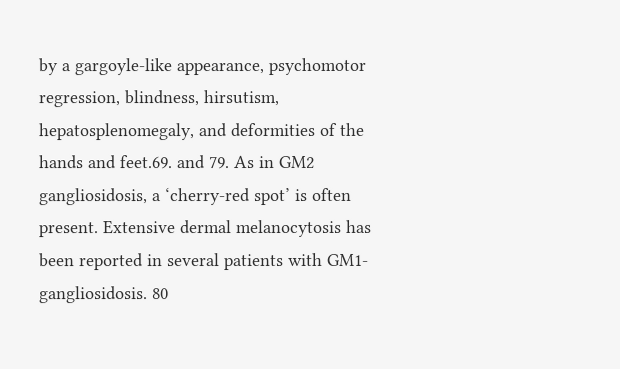by a gargoyle-like appearance, psychomotor regression, blindness, hirsutism, hepatosplenomegaly, and deformities of the hands and feet.69. and 79. As in GM2 gangliosidosis, a ‘cherry-red spot’ is often present. Extensive dermal melanocytosis has been reported in several patients with GM1-gangliosidosis. 80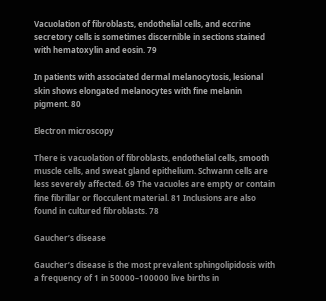Vacuolation of fibroblasts, endothelial cells, and eccrine secretory cells is sometimes discernible in sections stained with hematoxylin and eosin. 79

In patients with associated dermal melanocytosis, lesional skin shows elongated melanocytes with fine melanin pigment. 80

Electron microscopy

There is vacuolation of fibroblasts, endothelial cells, smooth muscle cells, and sweat gland epithelium. Schwann cells are less severely affected. 69 The vacuoles are empty or contain fine fibrillar or flocculent material. 81 Inclusions are also found in cultured fibroblasts. 78

Gaucher’s disease

Gaucher’s disease is the most prevalent sphingolipidosis with a frequency of 1 in 50000–100000 live births in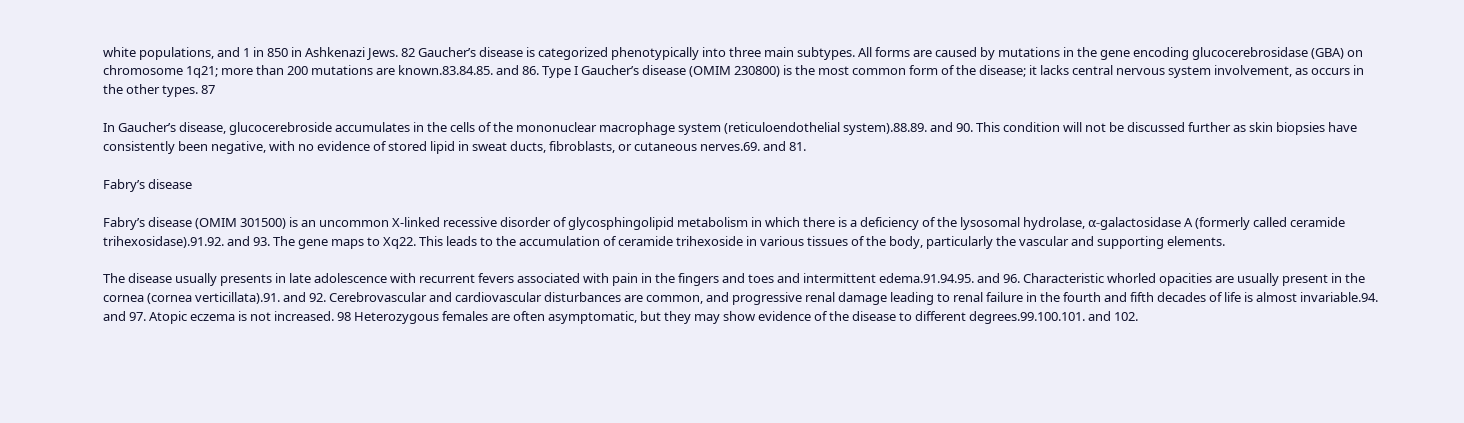white populations, and 1 in 850 in Ashkenazi Jews. 82 Gaucher’s disease is categorized phenotypically into three main subtypes. All forms are caused by mutations in the gene encoding glucocerebrosidase (GBA) on chromosome 1q21; more than 200 mutations are known.83.84.85. and 86. Type I Gaucher’s disease (OMIM 230800) is the most common form of the disease; it lacks central nervous system involvement, as occurs in the other types. 87

In Gaucher’s disease, glucocerebroside accumulates in the cells of the mononuclear macrophage system (reticuloendothelial system).88.89. and 90. This condition will not be discussed further as skin biopsies have consistently been negative, with no evidence of stored lipid in sweat ducts, fibroblasts, or cutaneous nerves.69. and 81.

Fabry’s disease

Fabry’s disease (OMIM 301500) is an uncommon X-linked recessive disorder of glycosphingolipid metabolism in which there is a deficiency of the lysosomal hydrolase, α-galactosidase A (formerly called ceramide trihexosidase).91.92. and 93. The gene maps to Xq22. This leads to the accumulation of ceramide trihexoside in various tissues of the body, particularly the vascular and supporting elements.

The disease usually presents in late adolescence with recurrent fevers associated with pain in the fingers and toes and intermittent edema.91.94.95. and 96. Characteristic whorled opacities are usually present in the cornea (cornea verticillata).91. and 92. Cerebrovascular and cardiovascular disturbances are common, and progressive renal damage leading to renal failure in the fourth and fifth decades of life is almost invariable.94. and 97. Atopic eczema is not increased. 98 Heterozygous females are often asymptomatic, but they may show evidence of the disease to different degrees.99.100.101. and 102.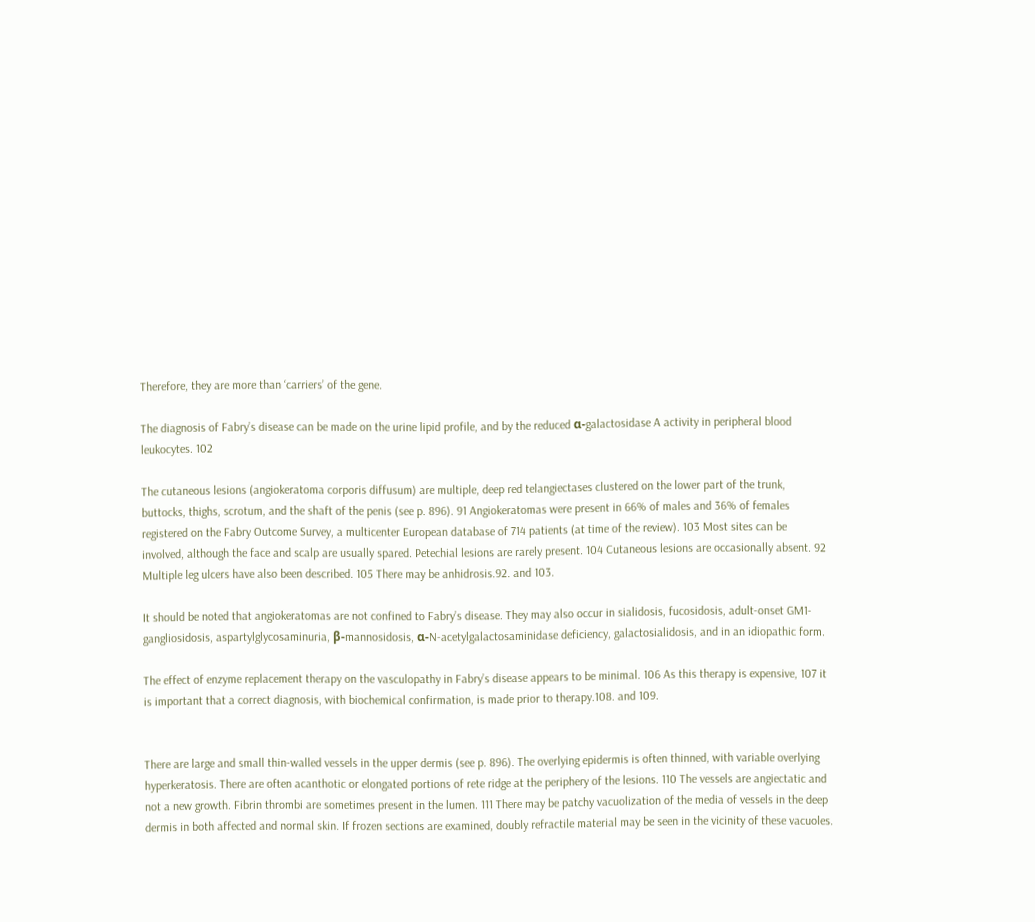Therefore, they are more than ‘carriers’ of the gene.

The diagnosis of Fabry’s disease can be made on the urine lipid profile, and by the reduced α-galactosidase A activity in peripheral blood leukocytes. 102

The cutaneous lesions (angiokeratoma corporis diffusum) are multiple, deep red telangiectases clustered on the lower part of the trunk, buttocks, thighs, scrotum, and the shaft of the penis (see p. 896). 91 Angiokeratomas were present in 66% of males and 36% of females registered on the Fabry Outcome Survey, a multicenter European database of 714 patients (at time of the review). 103 Most sites can be involved, although the face and scalp are usually spared. Petechial lesions are rarely present. 104 Cutaneous lesions are occasionally absent. 92 Multiple leg ulcers have also been described. 105 There may be anhidrosis.92. and 103.

It should be noted that angiokeratomas are not confined to Fabry’s disease. They may also occur in sialidosis, fucosidosis, adult-onset GM1-gangliosidosis, aspartylglycosaminuria, β-mannosidosis, α-N-acetylgalactosaminidase deficiency, galactosialidosis, and in an idiopathic form.

The effect of enzyme replacement therapy on the vasculopathy in Fabry’s disease appears to be minimal. 106 As this therapy is expensive, 107 it is important that a correct diagnosis, with biochemical confirmation, is made prior to therapy.108. and 109.


There are large and small thin-walled vessels in the upper dermis (see p. 896). The overlying epidermis is often thinned, with variable overlying hyperkeratosis. There are often acanthotic or elongated portions of rete ridge at the periphery of the lesions. 110 The vessels are angiectatic and not a new growth. Fibrin thrombi are sometimes present in the lumen. 111 There may be patchy vacuolization of the media of vessels in the deep dermis in both affected and normal skin. If frozen sections are examined, doubly refractile material may be seen in the vicinity of these vacuoles.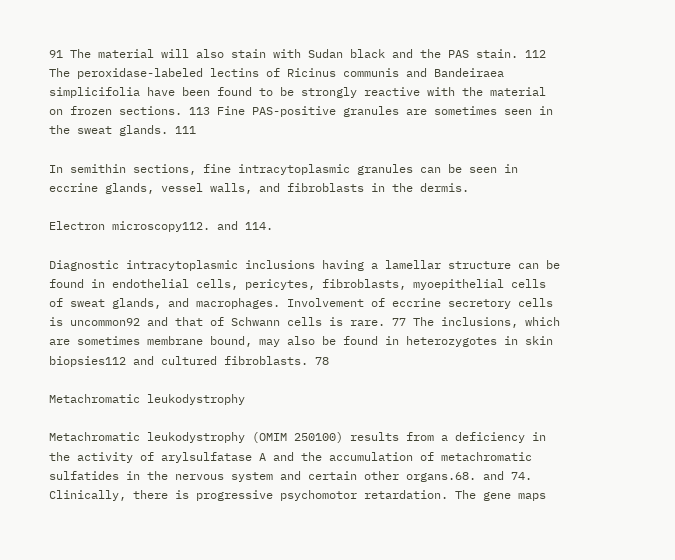91 The material will also stain with Sudan black and the PAS stain. 112 The peroxidase-labeled lectins of Ricinus communis and Bandeiraea simplicifolia have been found to be strongly reactive with the material on frozen sections. 113 Fine PAS-positive granules are sometimes seen in the sweat glands. 111

In semithin sections, fine intracytoplasmic granules can be seen in eccrine glands, vessel walls, and fibroblasts in the dermis.

Electron microscopy112. and 114.

Diagnostic intracytoplasmic inclusions having a lamellar structure can be found in endothelial cells, pericytes, fibroblasts, myoepithelial cells of sweat glands, and macrophages. Involvement of eccrine secretory cells is uncommon92 and that of Schwann cells is rare. 77 The inclusions, which are sometimes membrane bound, may also be found in heterozygotes in skin biopsies112 and cultured fibroblasts. 78

Metachromatic leukodystrophy

Metachromatic leukodystrophy (OMIM 250100) results from a deficiency in the activity of arylsulfatase A and the accumulation of metachromatic sulfatides in the nervous system and certain other organs.68. and 74. Clinically, there is progressive psychomotor retardation. The gene maps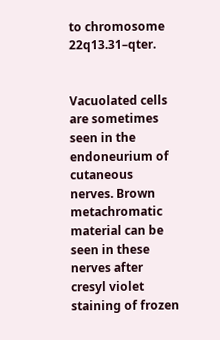to chromosome 22q13.31–qter.


Vacuolated cells are sometimes seen in the endoneurium of cutaneous nerves. Brown metachromatic material can be seen in these nerves after cresyl violet staining of frozen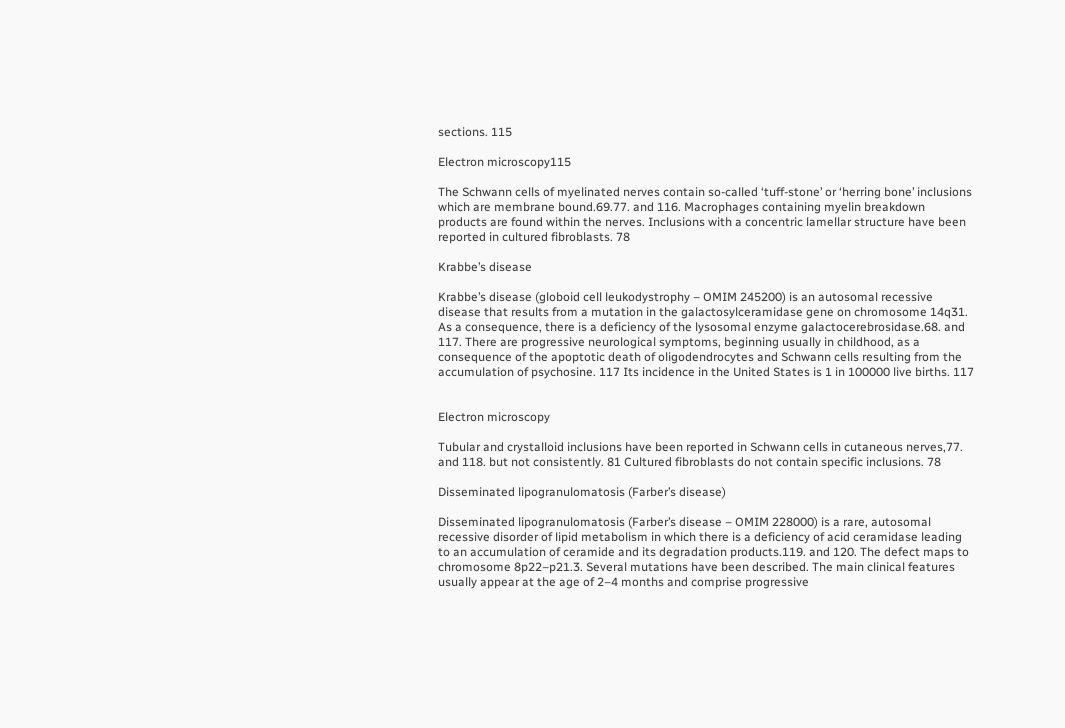sections. 115

Electron microscopy115

The Schwann cells of myelinated nerves contain so-called ‘tuff-stone’ or ‘herring bone’ inclusions which are membrane bound.69.77. and 116. Macrophages containing myelin breakdown products are found within the nerves. Inclusions with a concentric lamellar structure have been reported in cultured fibroblasts. 78

Krabbe’s disease

Krabbe’s disease (globoid cell leukodystrophy – OMIM 245200) is an autosomal recessive disease that results from a mutation in the galactosylceramidase gene on chromosome 14q31. As a consequence, there is a deficiency of the lysosomal enzyme galactocerebrosidase.68. and 117. There are progressive neurological symptoms, beginning usually in childhood, as a consequence of the apoptotic death of oligodendrocytes and Schwann cells resulting from the accumulation of psychosine. 117 Its incidence in the United States is 1 in 100000 live births. 117


Electron microscopy

Tubular and crystalloid inclusions have been reported in Schwann cells in cutaneous nerves,77. and 118. but not consistently. 81 Cultured fibroblasts do not contain specific inclusions. 78

Disseminated lipogranulomatosis (Farber’s disease)

Disseminated lipogranulomatosis (Farber’s disease – OMIM 228000) is a rare, autosomal recessive disorder of lipid metabolism in which there is a deficiency of acid ceramidase leading to an accumulation of ceramide and its degradation products.119. and 120. The defect maps to chromosome 8p22–p21.3. Several mutations have been described. The main clinical features usually appear at the age of 2–4 months and comprise progressive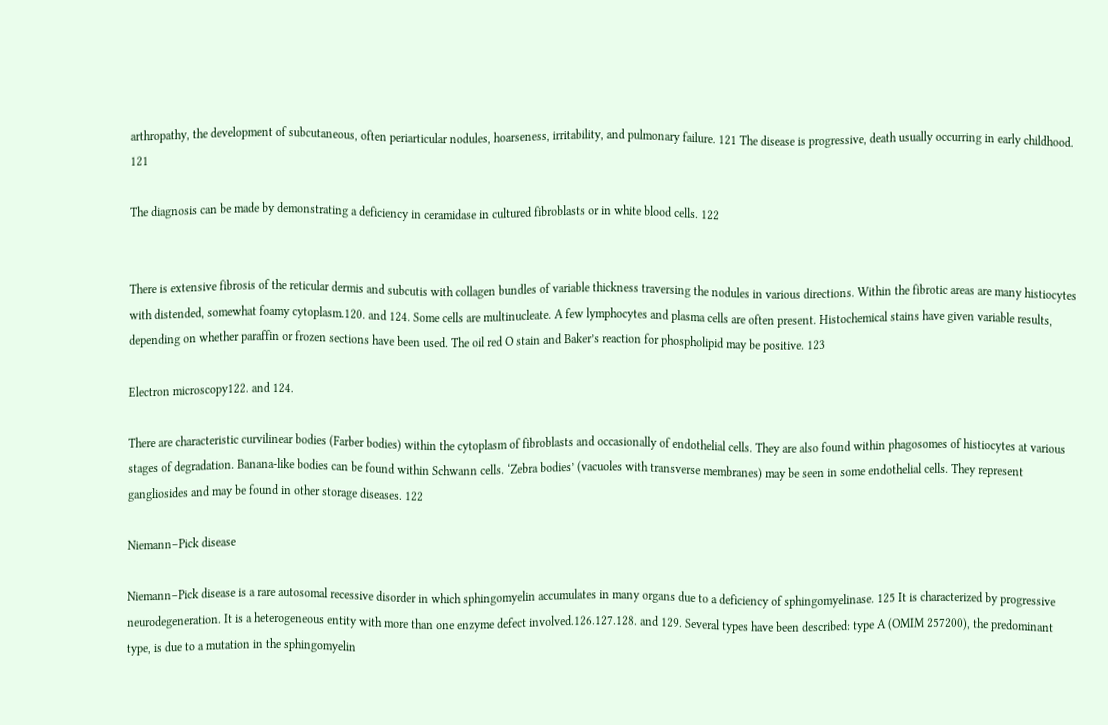arthropathy, the development of subcutaneous, often periarticular nodules, hoarseness, irritability, and pulmonary failure. 121 The disease is progressive, death usually occurring in early childhood. 121

The diagnosis can be made by demonstrating a deficiency in ceramidase in cultured fibroblasts or in white blood cells. 122


There is extensive fibrosis of the reticular dermis and subcutis with collagen bundles of variable thickness traversing the nodules in various directions. Within the fibrotic areas are many histiocytes with distended, somewhat foamy cytoplasm.120. and 124. Some cells are multinucleate. A few lymphocytes and plasma cells are often present. Histochemical stains have given variable results, depending on whether paraffin or frozen sections have been used. The oil red O stain and Baker’s reaction for phospholipid may be positive. 123

Electron microscopy122. and 124.

There are characteristic curvilinear bodies (Farber bodies) within the cytoplasm of fibroblasts and occasionally of endothelial cells. They are also found within phagosomes of histiocytes at various stages of degradation. Banana-like bodies can be found within Schwann cells. ‘Zebra bodies’ (vacuoles with transverse membranes) may be seen in some endothelial cells. They represent gangliosides and may be found in other storage diseases. 122

Niemann–Pick disease

Niemann–Pick disease is a rare autosomal recessive disorder in which sphingomyelin accumulates in many organs due to a deficiency of sphingomyelinase. 125 It is characterized by progressive neurodegeneration. It is a heterogeneous entity with more than one enzyme defect involved.126.127.128. and 129. Several types have been described: type A (OMIM 257200), the predominant type, is due to a mutation in the sphingomyelin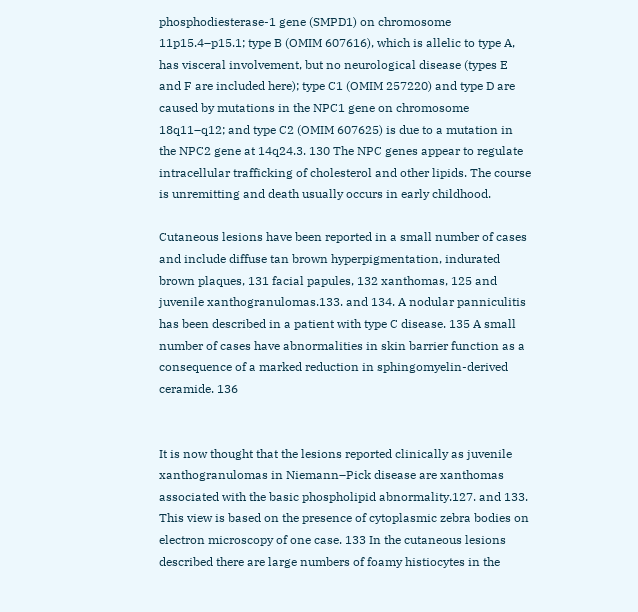phosphodiesterase-1 gene (SMPD1) on chromosome 11p15.4–p15.1; type B (OMIM 607616), which is allelic to type A, has visceral involvement, but no neurological disease (types E and F are included here); type C1 (OMIM 257220) and type D are caused by mutations in the NPC1 gene on chromosome 18q11–q12; and type C2 (OMIM 607625) is due to a mutation in the NPC2 gene at 14q24.3. 130 The NPC genes appear to regulate intracellular trafficking of cholesterol and other lipids. The course is unremitting and death usually occurs in early childhood.

Cutaneous lesions have been reported in a small number of cases and include diffuse tan brown hyperpigmentation, indurated brown plaques, 131 facial papules, 132 xanthomas, 125 and juvenile xanthogranulomas.133. and 134. A nodular panniculitis has been described in a patient with type C disease. 135 A small number of cases have abnormalities in skin barrier function as a consequence of a marked reduction in sphingomyelin-derived ceramide. 136


It is now thought that the lesions reported clinically as juvenile xanthogranulomas in Niemann–Pick disease are xanthomas associated with the basic phospholipid abnormality.127. and 133. This view is based on the presence of cytoplasmic zebra bodies on electron microscopy of one case. 133 In the cutaneous lesions described there are large numbers of foamy histiocytes in the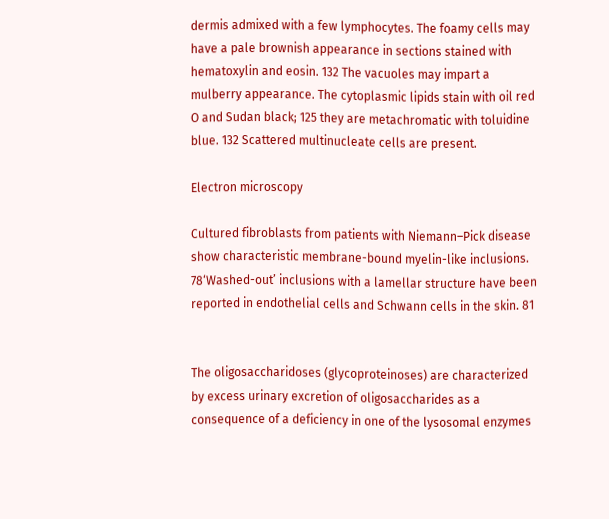dermis admixed with a few lymphocytes. The foamy cells may have a pale brownish appearance in sections stained with hematoxylin and eosin. 132 The vacuoles may impart a mulberry appearance. The cytoplasmic lipids stain with oil red O and Sudan black; 125 they are metachromatic with toluidine blue. 132 Scattered multinucleate cells are present.

Electron microscopy

Cultured fibroblasts from patients with Niemann–Pick disease show characteristic membrane-bound myelin-like inclusions. 78‘Washed-out’ inclusions with a lamellar structure have been reported in endothelial cells and Schwann cells in the skin. 81


The oligosaccharidoses (glycoproteinoses) are characterized by excess urinary excretion of oligosaccharides as a consequence of a deficiency in one of the lysosomal enzymes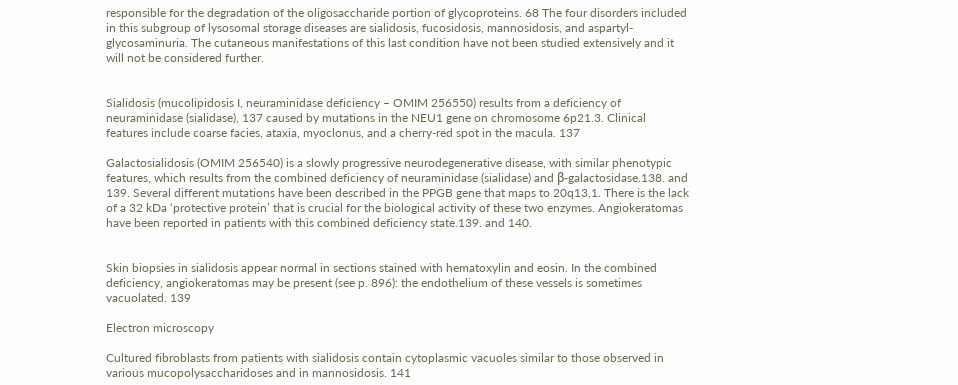responsible for the degradation of the oligosaccharide portion of glycoproteins. 68 The four disorders included in this subgroup of lysosomal storage diseases are sialidosis, fucosidosis, mannosidosis, and aspartyl-glycosaminuria. The cutaneous manifestations of this last condition have not been studied extensively and it will not be considered further.


Sialidosis (mucolipidosis I, neuraminidase deficiency – OMIM 256550) results from a deficiency of neuraminidase (sialidase), 137 caused by mutations in the NEU1 gene on chromosome 6p21.3. Clinical features include coarse facies, ataxia, myoclonus, and a cherry-red spot in the macula. 137

Galactosialidosis (OMIM 256540) is a slowly progressive neurodegenerative disease, with similar phenotypic features, which results from the combined deficiency of neuraminidase (sialidase) and β-galactosidase.138. and 139. Several different mutations have been described in the PPGB gene that maps to 20q13.1. There is the lack of a 32 kDa ‘protective protein’ that is crucial for the biological activity of these two enzymes. Angiokeratomas have been reported in patients with this combined deficiency state.139. and 140.


Skin biopsies in sialidosis appear normal in sections stained with hematoxylin and eosin. In the combined deficiency, angiokeratomas may be present (see p. 896): the endothelium of these vessels is sometimes vacuolated. 139

Electron microscopy

Cultured fibroblasts from patients with sialidosis contain cytoplasmic vacuoles similar to those observed in various mucopolysaccharidoses and in mannosidosis. 141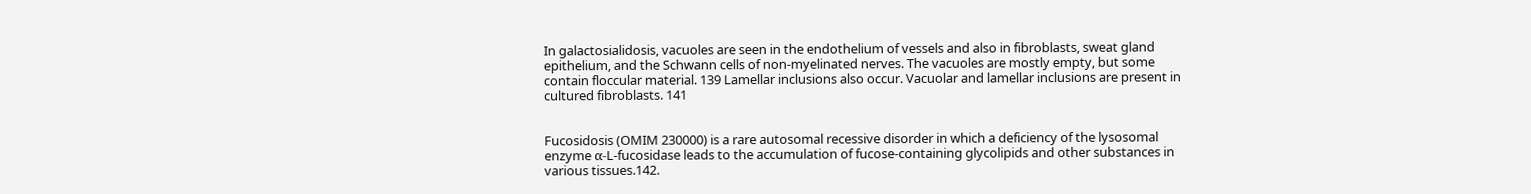In galactosialidosis, vacuoles are seen in the endothelium of vessels and also in fibroblasts, sweat gland epithelium, and the Schwann cells of non-myelinated nerves. The vacuoles are mostly empty, but some contain floccular material. 139 Lamellar inclusions also occur. Vacuolar and lamellar inclusions are present in cultured fibroblasts. 141


Fucosidosis (OMIM 230000) is a rare autosomal recessive disorder in which a deficiency of the lysosomal enzyme α-L-fucosidase leads to the accumulation of fucose-containing glycolipids and other substances in various tissues.142.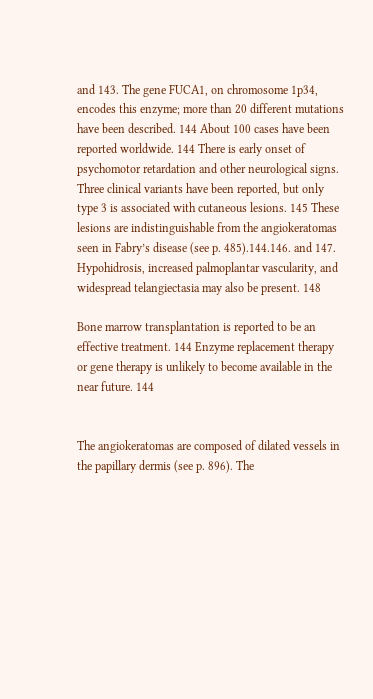and 143. The gene FUCA1, on chromosome 1p34, encodes this enzyme; more than 20 different mutations have been described. 144 About 100 cases have been reported worldwide. 144 There is early onset of psychomotor retardation and other neurological signs. Three clinical variants have been reported, but only type 3 is associated with cutaneous lesions. 145 These lesions are indistinguishable from the angiokeratomas seen in Fabry’s disease (see p. 485).144.146. and 147. Hypohidrosis, increased palmoplantar vascularity, and widespread telangiectasia may also be present. 148

Bone marrow transplantation is reported to be an effective treatment. 144 Enzyme replacement therapy or gene therapy is unlikely to become available in the near future. 144


The angiokeratomas are composed of dilated vessels in the papillary dermis (see p. 896). The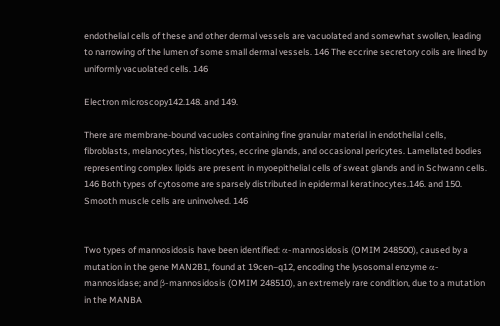endothelial cells of these and other dermal vessels are vacuolated and somewhat swollen, leading to narrowing of the lumen of some small dermal vessels. 146 The eccrine secretory coils are lined by uniformly vacuolated cells. 146

Electron microscopy142.148. and 149.

There are membrane-bound vacuoles containing fine granular material in endothelial cells, fibroblasts, melanocytes, histiocytes, eccrine glands, and occasional pericytes. Lamellated bodies representing complex lipids are present in myoepithelial cells of sweat glands and in Schwann cells. 146 Both types of cytosome are sparsely distributed in epidermal keratinocytes.146. and 150. Smooth muscle cells are uninvolved. 146


Two types of mannosidosis have been identified: α-mannosidosis (OMIM 248500), caused by a mutation in the gene MAN2B1, found at 19cen–q12, encoding the lysosomal enzyme α-mannosidase; and β-mannosidosis (OMIM 248510), an extremely rare condition, due to a mutation in the MANBA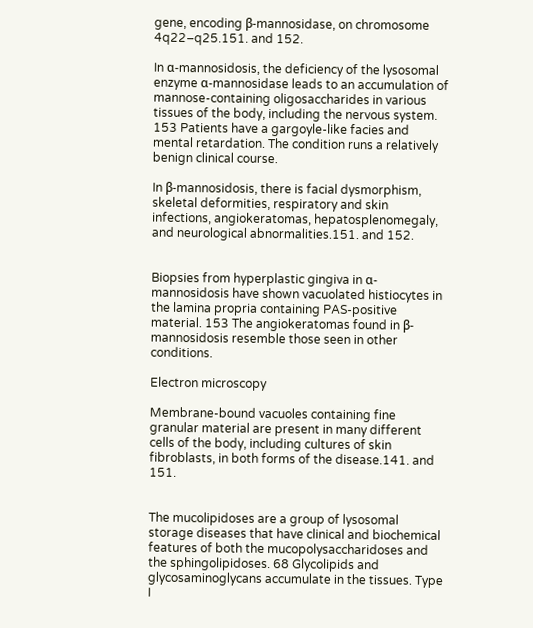gene, encoding β-mannosidase, on chromosome 4q22–q25.151. and 152.

In α-mannosidosis, the deficiency of the lysosomal enzyme α-mannosidase leads to an accumulation of mannose-containing oligosaccharides in various tissues of the body, including the nervous system. 153 Patients have a gargoyle-like facies and mental retardation. The condition runs a relatively benign clinical course.

In β-mannosidosis, there is facial dysmorphism, skeletal deformities, respiratory and skin infections, angiokeratomas, hepatosplenomegaly, and neurological abnormalities.151. and 152.


Biopsies from hyperplastic gingiva in α-mannosidosis have shown vacuolated histiocytes in the lamina propria containing PAS-positive material. 153 The angiokeratomas found in β-mannosidosis resemble those seen in other conditions.

Electron microscopy

Membrane-bound vacuoles containing fine granular material are present in many different cells of the body, including cultures of skin fibroblasts, in both forms of the disease.141. and 151.


The mucolipidoses are a group of lysosomal storage diseases that have clinical and biochemical features of both the mucopolysaccharidoses and the sphingolipidoses. 68 Glycolipids and glycosaminoglycans accumulate in the tissues. Type I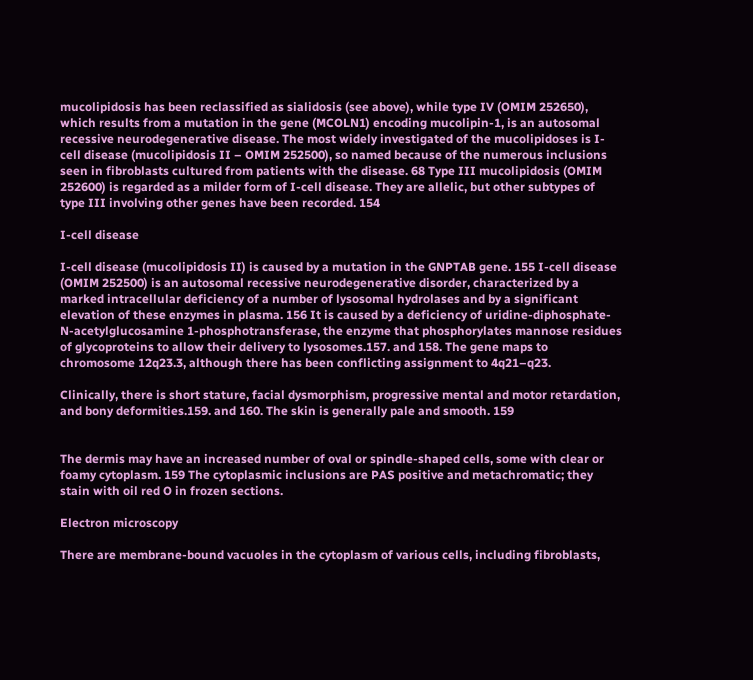mucolipidosis has been reclassified as sialidosis (see above), while type IV (OMIM 252650), which results from a mutation in the gene (MCOLN1) encoding mucolipin-1, is an autosomal recessive neurodegenerative disease. The most widely investigated of the mucolipidoses is I-cell disease (mucolipidosis II – OMIM 252500), so named because of the numerous inclusions seen in fibroblasts cultured from patients with the disease. 68 Type III mucolipidosis (OMIM 252600) is regarded as a milder form of I-cell disease. They are allelic, but other subtypes of type III involving other genes have been recorded. 154

I-cell disease

I-cell disease (mucolipidosis II) is caused by a mutation in the GNPTAB gene. 155 I-cell disease (OMIM 252500) is an autosomal recessive neurodegenerative disorder, characterized by a marked intracellular deficiency of a number of lysosomal hydrolases and by a significant elevation of these enzymes in plasma. 156 It is caused by a deficiency of uridine-diphosphate-N-acetylglucosamine 1-phosphotransferase, the enzyme that phosphorylates mannose residues of glycoproteins to allow their delivery to lysosomes.157. and 158. The gene maps to chromosome 12q23.3, although there has been conflicting assignment to 4q21–q23.

Clinically, there is short stature, facial dysmorphism, progressive mental and motor retardation, and bony deformities.159. and 160. The skin is generally pale and smooth. 159


The dermis may have an increased number of oval or spindle-shaped cells, some with clear or foamy cytoplasm. 159 The cytoplasmic inclusions are PAS positive and metachromatic; they stain with oil red O in frozen sections.

Electron microscopy

There are membrane-bound vacuoles in the cytoplasm of various cells, including fibroblasts,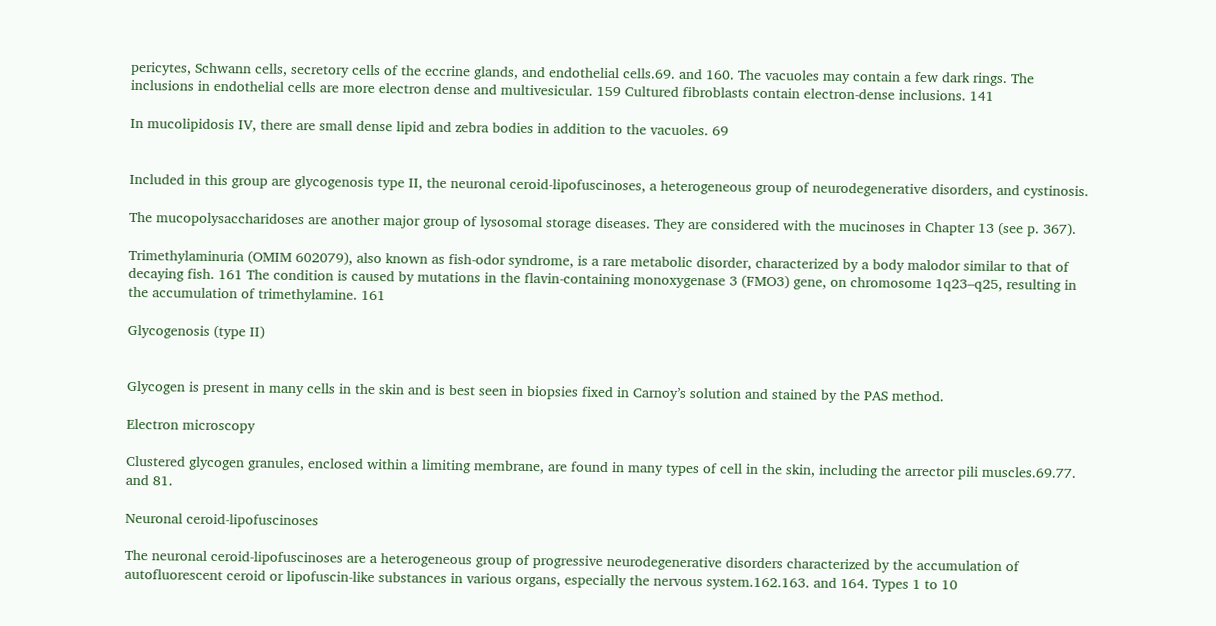pericytes, Schwann cells, secretory cells of the eccrine glands, and endothelial cells.69. and 160. The vacuoles may contain a few dark rings. The inclusions in endothelial cells are more electron dense and multivesicular. 159 Cultured fibroblasts contain electron-dense inclusions. 141

In mucolipidosis IV, there are small dense lipid and zebra bodies in addition to the vacuoles. 69


Included in this group are glycogenosis type II, the neuronal ceroid-lipofuscinoses, a heterogeneous group of neurodegenerative disorders, and cystinosis.

The mucopolysaccharidoses are another major group of lysosomal storage diseases. They are considered with the mucinoses in Chapter 13 (see p. 367).

Trimethylaminuria (OMIM 602079), also known as fish-odor syndrome, is a rare metabolic disorder, characterized by a body malodor similar to that of decaying fish. 161 The condition is caused by mutations in the flavin-containing monoxygenase 3 (FMO3) gene, on chromosome 1q23–q25, resulting in the accumulation of trimethylamine. 161

Glycogenosis (type II)


Glycogen is present in many cells in the skin and is best seen in biopsies fixed in Carnoy’s solution and stained by the PAS method.

Electron microscopy

Clustered glycogen granules, enclosed within a limiting membrane, are found in many types of cell in the skin, including the arrector pili muscles.69.77. and 81.

Neuronal ceroid-lipofuscinoses

The neuronal ceroid-lipofuscinoses are a heterogeneous group of progressive neurodegenerative disorders characterized by the accumulation of autofluorescent ceroid or lipofuscin-like substances in various organs, especially the nervous system.162.163. and 164. Types 1 to 10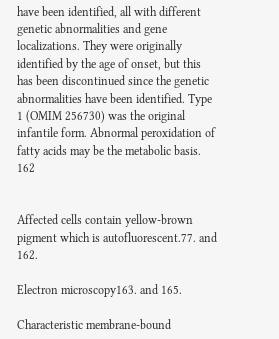have been identified, all with different genetic abnormalities and gene localizations. They were originally identified by the age of onset, but this has been discontinued since the genetic abnormalities have been identified. Type 1 (OMIM 256730) was the original infantile form. Abnormal peroxidation of fatty acids may be the metabolic basis. 162


Affected cells contain yellow-brown pigment which is autofluorescent.77. and 162.

Electron microscopy163. and 165.

Characteristic membrane-bound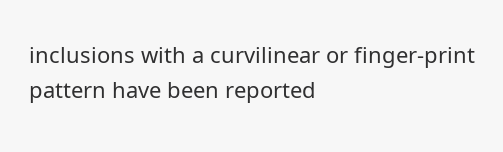inclusions with a curvilinear or finger-print pattern have been reported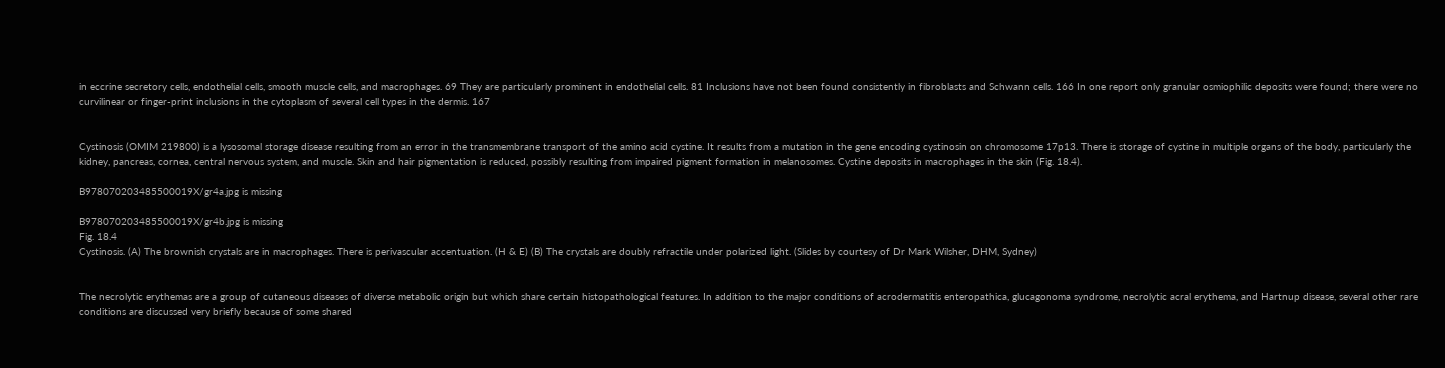in eccrine secretory cells, endothelial cells, smooth muscle cells, and macrophages. 69 They are particularly prominent in endothelial cells. 81 Inclusions have not been found consistently in fibroblasts and Schwann cells. 166 In one report only granular osmiophilic deposits were found; there were no curvilinear or finger-print inclusions in the cytoplasm of several cell types in the dermis. 167


Cystinosis (OMIM 219800) is a lysosomal storage disease resulting from an error in the transmembrane transport of the amino acid cystine. It results from a mutation in the gene encoding cystinosin on chromosome 17p13. There is storage of cystine in multiple organs of the body, particularly the kidney, pancreas, cornea, central nervous system, and muscle. Skin and hair pigmentation is reduced, possibly resulting from impaired pigment formation in melanosomes. Cystine deposits in macrophages in the skin (Fig. 18.4).

B978070203485500019X/gr4a.jpg is missing

B978070203485500019X/gr4b.jpg is missing
Fig. 18.4
Cystinosis. (A) The brownish crystals are in macrophages. There is perivascular accentuation. (H & E) (B) The crystals are doubly refractile under polarized light. (Slides by courtesy of Dr Mark Wilsher, DHM, Sydney)


The necrolytic erythemas are a group of cutaneous diseases of diverse metabolic origin but which share certain histopathological features. In addition to the major conditions of acrodermatitis enteropathica, glucagonoma syndrome, necrolytic acral erythema, and Hartnup disease, several other rare conditions are discussed very briefly because of some shared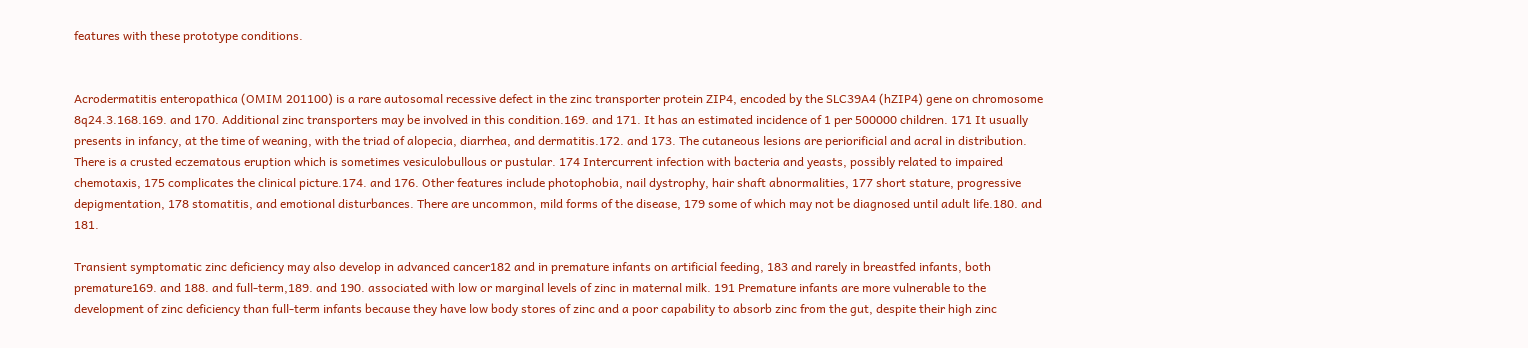features with these prototype conditions.


Acrodermatitis enteropathica (OMIM 201100) is a rare autosomal recessive defect in the zinc transporter protein ZIP4, encoded by the SLC39A4 (hZIP4) gene on chromosome 8q24.3.168.169. and 170. Additional zinc transporters may be involved in this condition.169. and 171. It has an estimated incidence of 1 per 500000 children. 171 It usually presents in infancy, at the time of weaning, with the triad of alopecia, diarrhea, and dermatitis.172. and 173. The cutaneous lesions are periorificial and acral in distribution. There is a crusted eczematous eruption which is sometimes vesiculobullous or pustular. 174 Intercurrent infection with bacteria and yeasts, possibly related to impaired chemotaxis, 175 complicates the clinical picture.174. and 176. Other features include photophobia, nail dystrophy, hair shaft abnormalities, 177 short stature, progressive depigmentation, 178 stomatitis, and emotional disturbances. There are uncommon, mild forms of the disease, 179 some of which may not be diagnosed until adult life.180. and 181.

Transient symptomatic zinc deficiency may also develop in advanced cancer182 and in premature infants on artificial feeding, 183 and rarely in breastfed infants, both premature169. and 188. and full-term,189. and 190. associated with low or marginal levels of zinc in maternal milk. 191 Premature infants are more vulnerable to the development of zinc deficiency than full-term infants because they have low body stores of zinc and a poor capability to absorb zinc from the gut, despite their high zinc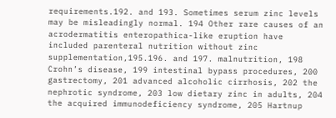requirements.192. and 193. Sometimes serum zinc levels may be misleadingly normal. 194 Other rare causes of an acrodermatitis enteropathica-like eruption have included parenteral nutrition without zinc supplementation,195.196. and 197. malnutrition, 198 Crohn’s disease, 199 intestinal bypass procedures, 200 gastrectomy, 201 advanced alcoholic cirrhosis, 202 the nephrotic syndrome, 203 low dietary zinc in adults, 204 the acquired immunodeficiency syndrome, 205 Hartnup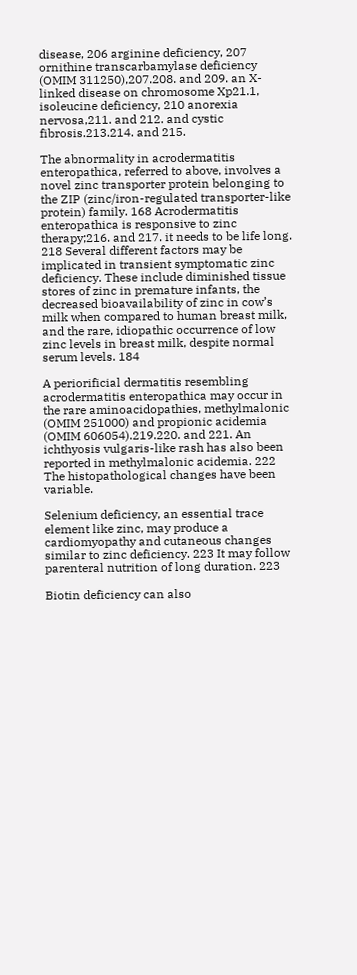disease, 206 arginine deficiency, 207 ornithine transcarbamylase deficiency (OMIM 311250),207.208. and 209. an X-linked disease on chromosome Xp21.1, isoleucine deficiency, 210 anorexia nervosa,211. and 212. and cystic fibrosis.213.214. and 215.

The abnormality in acrodermatitis enteropathica, referred to above, involves a novel zinc transporter protein belonging to the ZIP (zinc/iron-regulated transporter-like protein) family. 168 Acrodermatitis enteropathica is responsive to zinc therapy;216. and 217. it needs to be life long. 218 Several different factors may be implicated in transient symptomatic zinc deficiency. These include diminished tissue stores of zinc in premature infants, the decreased bioavailability of zinc in cow’s milk when compared to human breast milk, and the rare, idiopathic occurrence of low zinc levels in breast milk, despite normal serum levels. 184

A periorificial dermatitis resembling acrodermatitis enteropathica may occur in the rare aminoacidopathies, methylmalonic (OMIM 251000) and propionic acidemia (OMIM 606054).219.220. and 221. An ichthyosis vulgaris-like rash has also been reported in methylmalonic acidemia. 222 The histopathological changes have been variable.

Selenium deficiency, an essential trace element like zinc, may produce a cardiomyopathy and cutaneous changes similar to zinc deficiency. 223 It may follow parenteral nutrition of long duration. 223

Biotin deficiency can also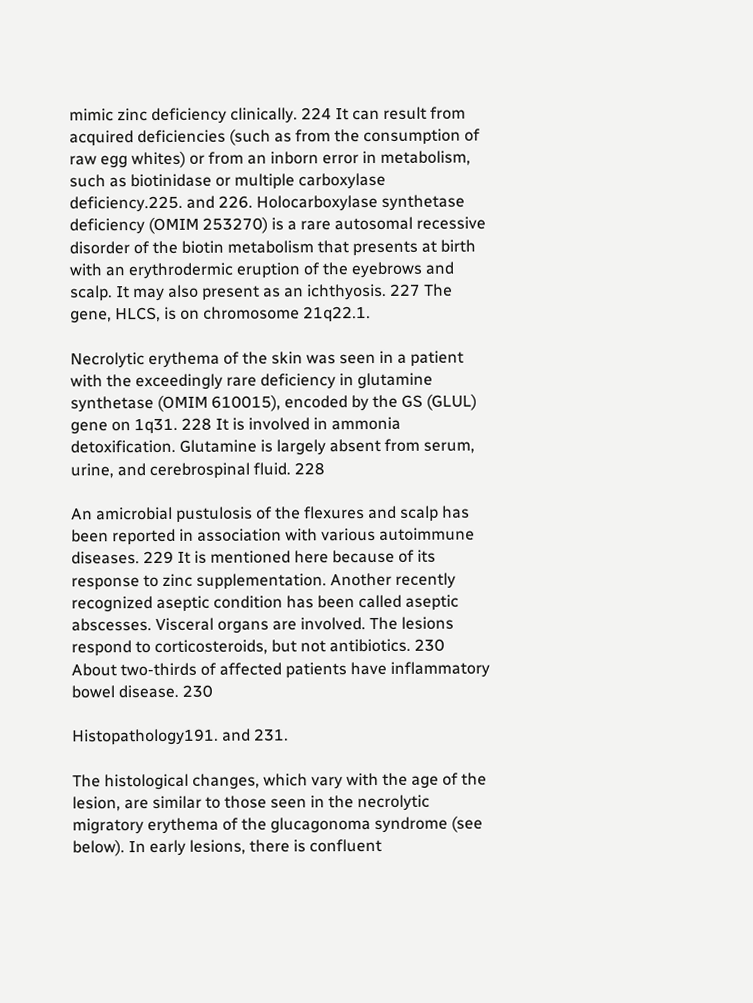mimic zinc deficiency clinically. 224 It can result from acquired deficiencies (such as from the consumption of raw egg whites) or from an inborn error in metabolism, such as biotinidase or multiple carboxylase deficiency.225. and 226. Holocarboxylase synthetase deficiency (OMIM 253270) is a rare autosomal recessive disorder of the biotin metabolism that presents at birth with an erythrodermic eruption of the eyebrows and scalp. It may also present as an ichthyosis. 227 The gene, HLCS, is on chromosome 21q22.1.

Necrolytic erythema of the skin was seen in a patient with the exceedingly rare deficiency in glutamine synthetase (OMIM 610015), encoded by the GS (GLUL) gene on 1q31. 228 It is involved in ammonia detoxification. Glutamine is largely absent from serum, urine, and cerebrospinal fluid. 228

An amicrobial pustulosis of the flexures and scalp has been reported in association with various autoimmune diseases. 229 It is mentioned here because of its response to zinc supplementation. Another recently recognized aseptic condition has been called aseptic abscesses. Visceral organs are involved. The lesions respond to corticosteroids, but not antibiotics. 230 About two-thirds of affected patients have inflammatory bowel disease. 230

Histopathology191. and 231.

The histological changes, which vary with the age of the lesion, are similar to those seen in the necrolytic migratory erythema of the glucagonoma syndrome (see below). In early lesions, there is confluent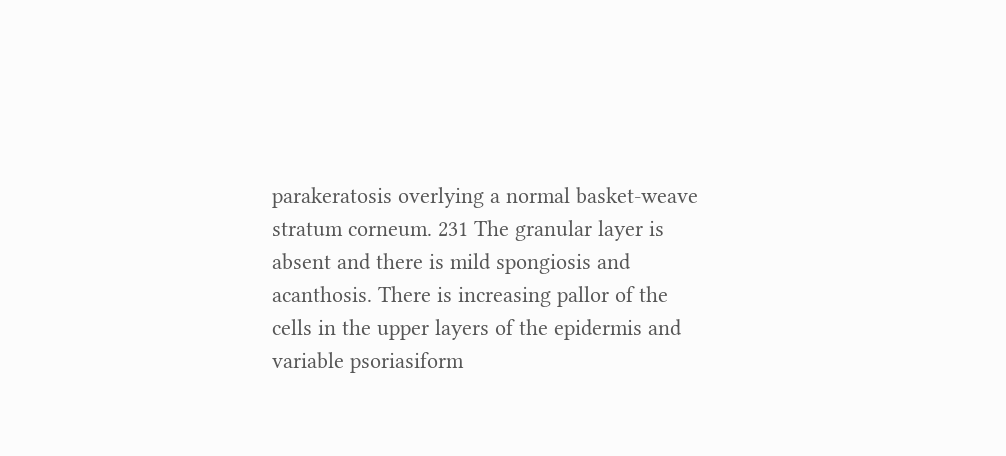parakeratosis overlying a normal basket-weave stratum corneum. 231 The granular layer is absent and there is mild spongiosis and acanthosis. There is increasing pallor of the cells in the upper layers of the epidermis and variable psoriasiform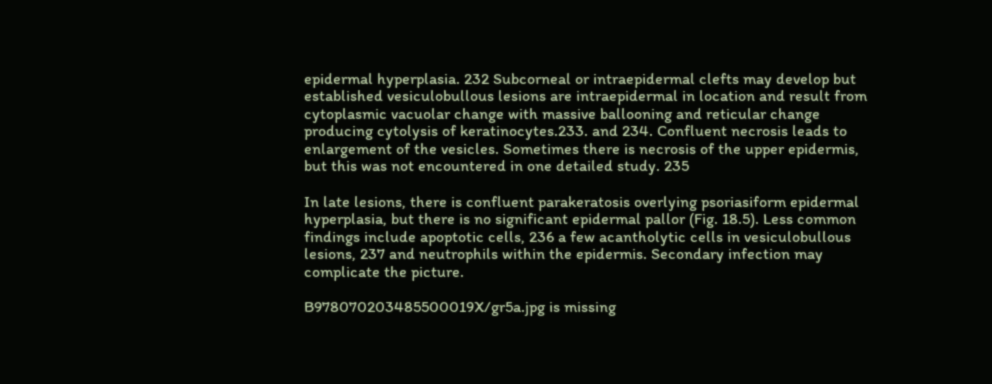epidermal hyperplasia. 232 Subcorneal or intraepidermal clefts may develop but established vesiculobullous lesions are intraepidermal in location and result from cytoplasmic vacuolar change with massive ballooning and reticular change producing cytolysis of keratinocytes.233. and 234. Confluent necrosis leads to enlargement of the vesicles. Sometimes there is necrosis of the upper epidermis, but this was not encountered in one detailed study. 235

In late lesions, there is confluent parakeratosis overlying psoriasiform epidermal hyperplasia, but there is no significant epidermal pallor (Fig. 18.5). Less common findings include apoptotic cells, 236 a few acantholytic cells in vesiculobullous lesions, 237 and neutrophils within the epidermis. Secondary infection may complicate the picture.

B978070203485500019X/gr5a.jpg is missing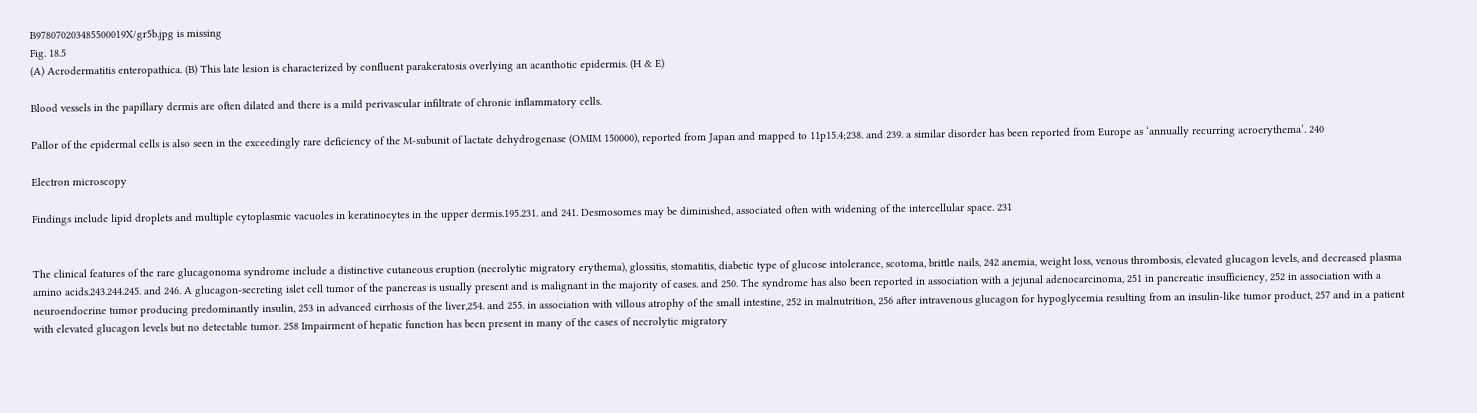B978070203485500019X/gr5b.jpg is missing
Fig. 18.5
(A) Acrodermatitis enteropathica. (B) This late lesion is characterized by confluent parakeratosis overlying an acanthotic epidermis. (H & E)

Blood vessels in the papillary dermis are often dilated and there is a mild perivascular infiltrate of chronic inflammatory cells.

Pallor of the epidermal cells is also seen in the exceedingly rare deficiency of the M-subunit of lactate dehydrogenase (OMIM 150000), reported from Japan and mapped to 11p15.4;238. and 239. a similar disorder has been reported from Europe as ‘annually recurring acroerythema’. 240

Electron microscopy

Findings include lipid droplets and multiple cytoplasmic vacuoles in keratinocytes in the upper dermis.195.231. and 241. Desmosomes may be diminished, associated often with widening of the intercellular space. 231


The clinical features of the rare glucagonoma syndrome include a distinctive cutaneous eruption (necrolytic migratory erythema), glossitis, stomatitis, diabetic type of glucose intolerance, scotoma, brittle nails, 242 anemia, weight loss, venous thrombosis, elevated glucagon levels, and decreased plasma amino acids.243.244.245. and 246. A glucagon-secreting islet cell tumor of the pancreas is usually present and is malignant in the majority of cases. and 250. The syndrome has also been reported in association with a jejunal adenocarcinoma, 251 in pancreatic insufficiency, 252 in association with a neuroendocrine tumor producing predominantly insulin, 253 in advanced cirrhosis of the liver,254. and 255. in association with villous atrophy of the small intestine, 252 in malnutrition, 256 after intravenous glucagon for hypoglycemia resulting from an insulin-like tumor product, 257 and in a patient with elevated glucagon levels but no detectable tumor. 258 Impairment of hepatic function has been present in many of the cases of necrolytic migratory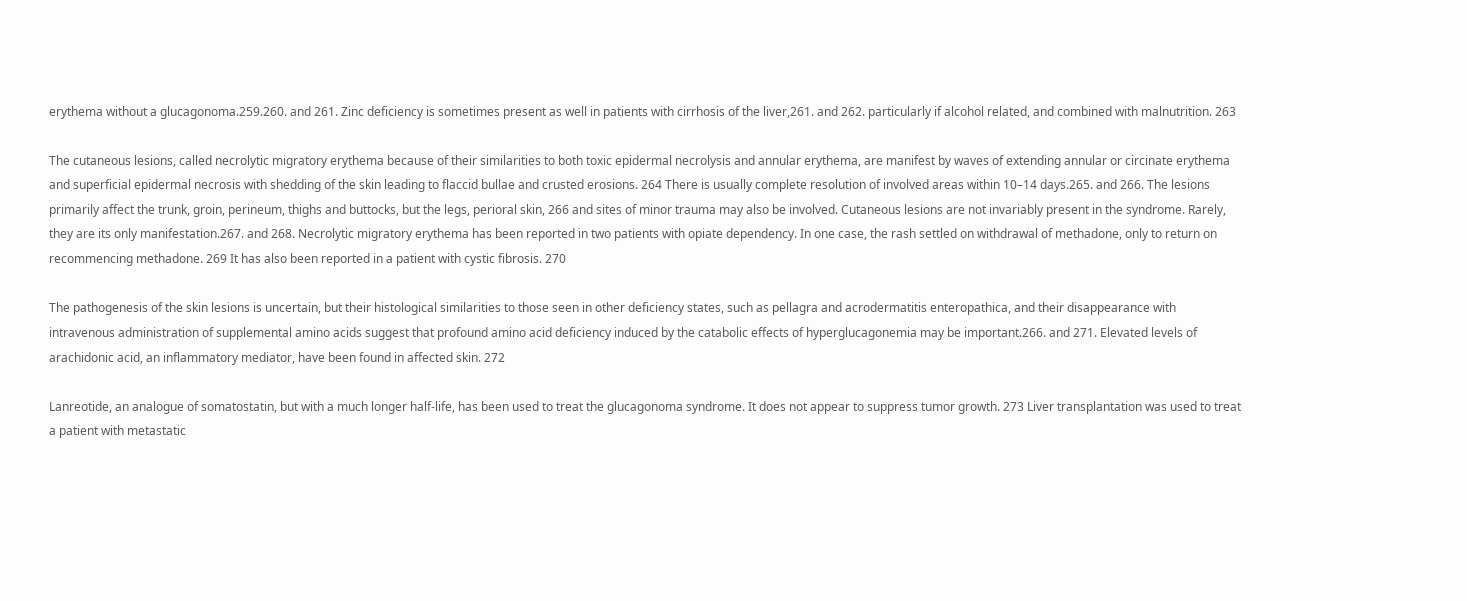erythema without a glucagonoma.259.260. and 261. Zinc deficiency is sometimes present as well in patients with cirrhosis of the liver,261. and 262. particularly if alcohol related, and combined with malnutrition. 263

The cutaneous lesions, called necrolytic migratory erythema because of their similarities to both toxic epidermal necrolysis and annular erythema, are manifest by waves of extending annular or circinate erythema and superficial epidermal necrosis with shedding of the skin leading to flaccid bullae and crusted erosions. 264 There is usually complete resolution of involved areas within 10–14 days.265. and 266. The lesions primarily affect the trunk, groin, perineum, thighs and buttocks, but the legs, perioral skin, 266 and sites of minor trauma may also be involved. Cutaneous lesions are not invariably present in the syndrome. Rarely, they are its only manifestation.267. and 268. Necrolytic migratory erythema has been reported in two patients with opiate dependency. In one case, the rash settled on withdrawal of methadone, only to return on recommencing methadone. 269 It has also been reported in a patient with cystic fibrosis. 270

The pathogenesis of the skin lesions is uncertain, but their histological similarities to those seen in other deficiency states, such as pellagra and acrodermatitis enteropathica, and their disappearance with intravenous administration of supplemental amino acids suggest that profound amino acid deficiency induced by the catabolic effects of hyperglucagonemia may be important.266. and 271. Elevated levels of arachidonic acid, an inflammatory mediator, have been found in affected skin. 272

Lanreotide, an analogue of somatostatin, but with a much longer half-life, has been used to treat the glucagonoma syndrome. It does not appear to suppress tumor growth. 273 Liver transplantation was used to treat a patient with metastatic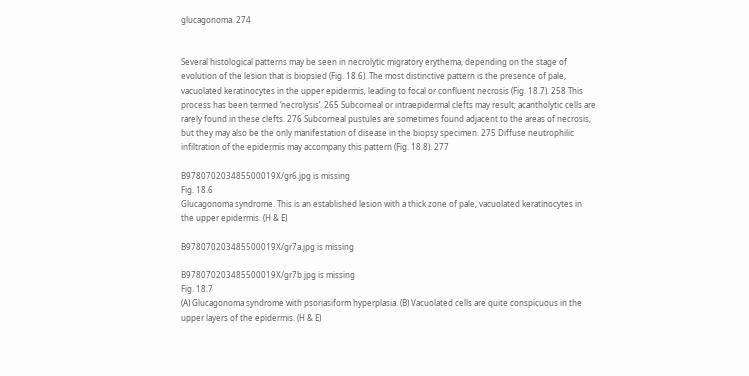glucagonoma. 274


Several histological patterns may be seen in necrolytic migratory erythema, depending on the stage of evolution of the lesion that is biopsied (Fig. 18.6). The most distinctive pattern is the presence of pale, vacuolated keratinocytes in the upper epidermis, leading to focal or confluent necrosis (Fig. 18.7). 258 This process has been termed ‘necrolysis’. 265 Subcorneal or intraepidermal clefts may result; acantholytic cells are rarely found in these clefts. 276 Subcorneal pustules are sometimes found adjacent to the areas of necrosis, but they may also be the only manifestation of disease in the biopsy specimen. 275 Diffuse neutrophilic infiltration of the epidermis may accompany this pattern (Fig. 18.8). 277

B978070203485500019X/gr6.jpg is missing
Fig. 18.6
Glucagonoma syndrome. This is an established lesion with a thick zone of pale, vacuolated keratinocytes in the upper epidermis. (H & E)

B978070203485500019X/gr7a.jpg is missing

B978070203485500019X/gr7b.jpg is missing
Fig. 18.7
(A) Glucagonoma syndrome with psoriasiform hyperplasia. (B) Vacuolated cells are quite conspicuous in the upper layers of the epidermis. (H & E)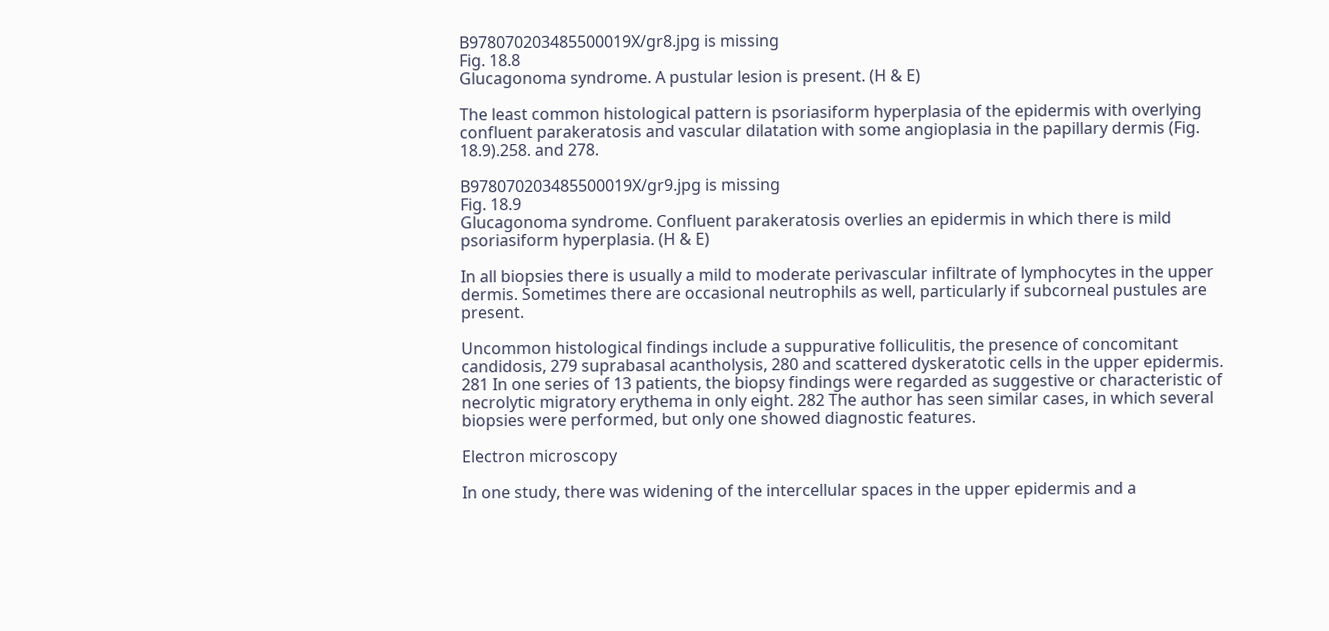B978070203485500019X/gr8.jpg is missing
Fig. 18.8
Glucagonoma syndrome. A pustular lesion is present. (H & E)

The least common histological pattern is psoriasiform hyperplasia of the epidermis with overlying confluent parakeratosis and vascular dilatation with some angioplasia in the papillary dermis (Fig. 18.9).258. and 278.

B978070203485500019X/gr9.jpg is missing
Fig. 18.9
Glucagonoma syndrome. Confluent parakeratosis overlies an epidermis in which there is mild psoriasiform hyperplasia. (H & E)

In all biopsies there is usually a mild to moderate perivascular infiltrate of lymphocytes in the upper dermis. Sometimes there are occasional neutrophils as well, particularly if subcorneal pustules are present.

Uncommon histological findings include a suppurative folliculitis, the presence of concomitant candidosis, 279 suprabasal acantholysis, 280 and scattered dyskeratotic cells in the upper epidermis. 281 In one series of 13 patients, the biopsy findings were regarded as suggestive or characteristic of necrolytic migratory erythema in only eight. 282 The author has seen similar cases, in which several biopsies were performed, but only one showed diagnostic features.

Electron microscopy

In one study, there was widening of the intercellular spaces in the upper epidermis and a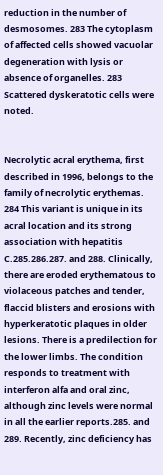reduction in the number of desmosomes. 283 The cytoplasm of affected cells showed vacuolar degeneration with lysis or absence of organelles. 283 Scattered dyskeratotic cells were noted.


Necrolytic acral erythema, first described in 1996, belongs to the family of necrolytic erythemas. 284 This variant is unique in its acral location and its strong association with hepatitis C.285.286.287. and 288. Clinically, there are eroded erythematous to violaceous patches and tender, flaccid blisters and erosions with hyperkeratotic plaques in older lesions. There is a predilection for the lower limbs. The condition responds to treatment with interferon alfa and oral zinc, although zinc levels were normal in all the earlier reports.285. and 289. Recently, zinc deficiency has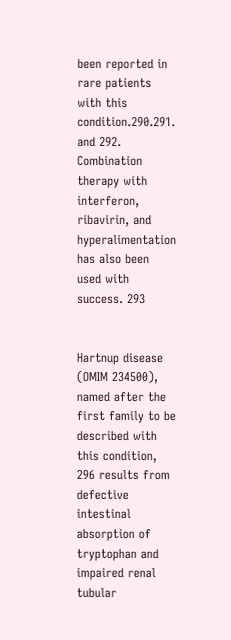been reported in rare patients with this condition.290.291. and 292. Combination therapy with interferon, ribavirin, and hyperalimentation has also been used with success. 293


Hartnup disease (OMIM 234500), named after the first family to be described with this condition, 296 results from defective intestinal absorption of tryptophan and impaired renal tubular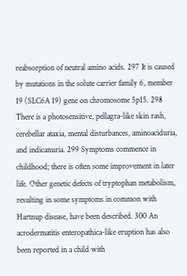reabsorption of neutral amino acids. 297 It is caused by mutations in the solute carrier family 6, member 19 (SLC6A 19) gene on chromosome 5p15. 298 There is a photosensitive, pellagra-like skin rash, cerebellar ataxia, mental disturbances, aminoaciduria, and indicanuria. 299 Symptoms commence in childhood; there is often some improvement in later life. Other genetic defects of tryptophan metabolism, resulting in some symptoms in common with Hartnup disease, have been described. 300 An acrodermatitis enteropathica-like eruption has also been reported in a child with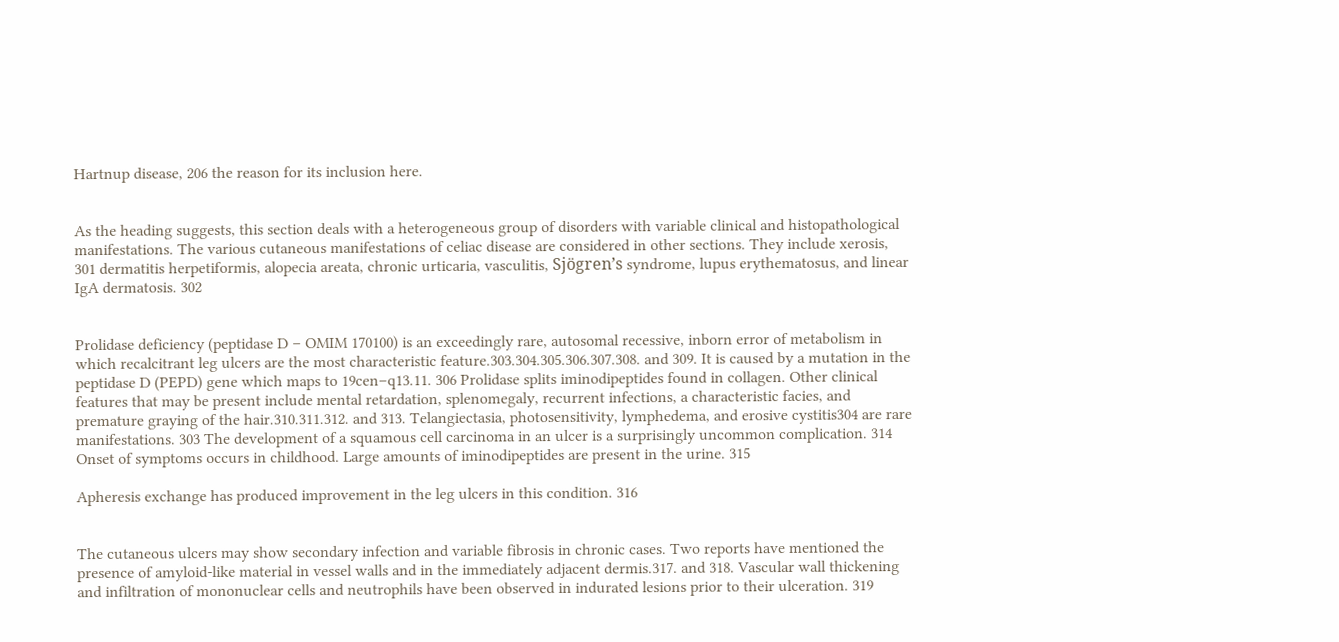Hartnup disease, 206 the reason for its inclusion here.


As the heading suggests, this section deals with a heterogeneous group of disorders with variable clinical and histopathological manifestations. The various cutaneous manifestations of celiac disease are considered in other sections. They include xerosis, 301 dermatitis herpetiformis, alopecia areata, chronic urticaria, vasculitis, Sjögren’s syndrome, lupus erythematosus, and linear IgA dermatosis. 302


Prolidase deficiency (peptidase D – OMIM 170100) is an exceedingly rare, autosomal recessive, inborn error of metabolism in which recalcitrant leg ulcers are the most characteristic feature.303.304.305.306.307.308. and 309. It is caused by a mutation in the peptidase D (PEPD) gene which maps to 19cen–q13.11. 306 Prolidase splits iminodipeptides found in collagen. Other clinical features that may be present include mental retardation, splenomegaly, recurrent infections, a characteristic facies, and premature graying of the hair.310.311.312. and 313. Telangiectasia, photosensitivity, lymphedema, and erosive cystitis304 are rare manifestations. 303 The development of a squamous cell carcinoma in an ulcer is a surprisingly uncommon complication. 314 Onset of symptoms occurs in childhood. Large amounts of iminodipeptides are present in the urine. 315

Apheresis exchange has produced improvement in the leg ulcers in this condition. 316


The cutaneous ulcers may show secondary infection and variable fibrosis in chronic cases. Two reports have mentioned the presence of amyloid-like material in vessel walls and in the immediately adjacent dermis.317. and 318. Vascular wall thickening and infiltration of mononuclear cells and neutrophils have been observed in indurated lesions prior to their ulceration. 319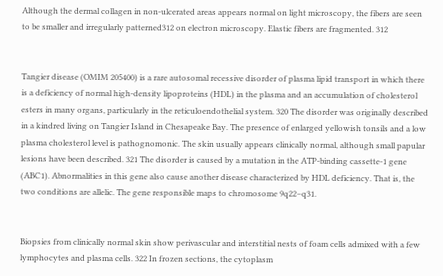Although the dermal collagen in non-ulcerated areas appears normal on light microscopy, the fibers are seen to be smaller and irregularly patterned312 on electron microscopy. Elastic fibers are fragmented. 312


Tangier disease (OMIM 205400) is a rare autosomal recessive disorder of plasma lipid transport in which there is a deficiency of normal high-density lipoproteins (HDL) in the plasma and an accumulation of cholesterol esters in many organs, particularly in the reticuloendothelial system. 320 The disorder was originally described in a kindred living on Tangier Island in Chesapeake Bay. The presence of enlarged yellowish tonsils and a low plasma cholesterol level is pathognomonic. The skin usually appears clinically normal, although small papular lesions have been described. 321 The disorder is caused by a mutation in the ATP-binding cassette-1 gene (ABC1). Abnormalities in this gene also cause another disease characterized by HDL deficiency. That is, the two conditions are allelic. The gene responsible maps to chromosome 9q22–q31.


Biopsies from clinically normal skin show perivascular and interstitial nests of foam cells admixed with a few lymphocytes and plasma cells. 322 In frozen sections, the cytoplasm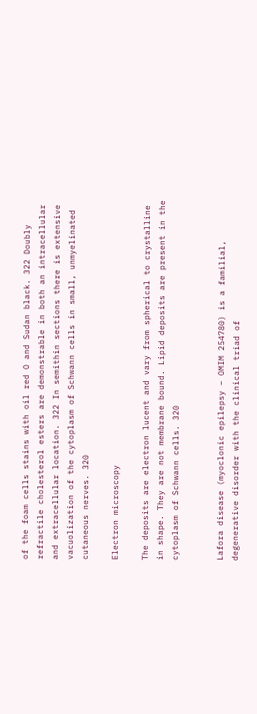of the foam cells stains with oil red O and Sudan black. 322 Doubly refractile cholesterol esters are demonstrable in both an intracellular and extracellular location. 322 In semithin sections there is extensive vacuolization of the cytoplasm of Schwann cells in small, unmyelinated cutaneous nerves. 320

Electron microscopy

The deposits are electron lucent and vary from spherical to crystalline in shape. They are not membrane bound. Lipid deposits are present in the cytoplasm of Schwann cells. 320


Lafora disease (myoclonic epilepsy – OMIM 254780) is a familial, degenerative disorder with the clinical triad of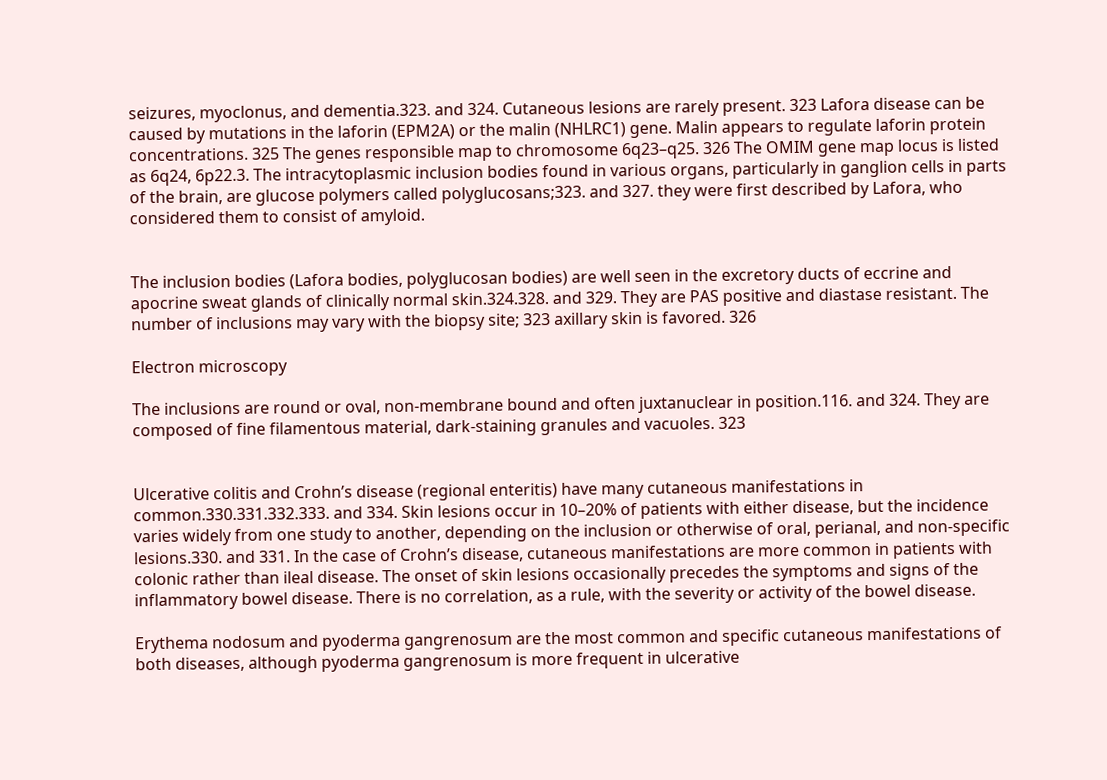seizures, myoclonus, and dementia.323. and 324. Cutaneous lesions are rarely present. 323 Lafora disease can be caused by mutations in the laforin (EPM2A) or the malin (NHLRC1) gene. Malin appears to regulate laforin protein concentrations. 325 The genes responsible map to chromosome 6q23–q25. 326 The OMIM gene map locus is listed as 6q24, 6p22.3. The intracytoplasmic inclusion bodies found in various organs, particularly in ganglion cells in parts of the brain, are glucose polymers called polyglucosans;323. and 327. they were first described by Lafora, who considered them to consist of amyloid.


The inclusion bodies (Lafora bodies, polyglucosan bodies) are well seen in the excretory ducts of eccrine and apocrine sweat glands of clinically normal skin.324.328. and 329. They are PAS positive and diastase resistant. The number of inclusions may vary with the biopsy site; 323 axillary skin is favored. 326

Electron microscopy

The inclusions are round or oval, non-membrane bound and often juxtanuclear in position.116. and 324. They are composed of fine filamentous material, dark-staining granules and vacuoles. 323


Ulcerative colitis and Crohn’s disease (regional enteritis) have many cutaneous manifestations in common.330.331.332.333. and 334. Skin lesions occur in 10–20% of patients with either disease, but the incidence varies widely from one study to another, depending on the inclusion or otherwise of oral, perianal, and non-specific lesions.330. and 331. In the case of Crohn’s disease, cutaneous manifestations are more common in patients with colonic rather than ileal disease. The onset of skin lesions occasionally precedes the symptoms and signs of the inflammatory bowel disease. There is no correlation, as a rule, with the severity or activity of the bowel disease.

Erythema nodosum and pyoderma gangrenosum are the most common and specific cutaneous manifestations of both diseases, although pyoderma gangrenosum is more frequent in ulcerative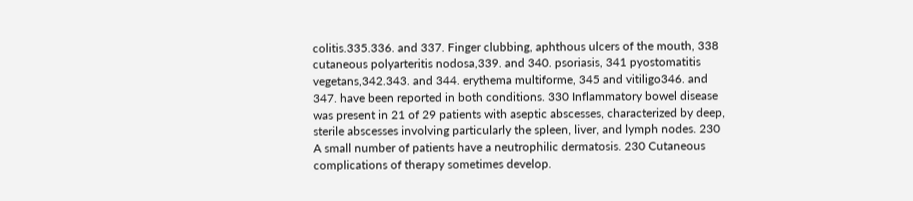colitis.335.336. and 337. Finger clubbing, aphthous ulcers of the mouth, 338 cutaneous polyarteritis nodosa,339. and 340. psoriasis, 341 pyostomatitis vegetans,342.343. and 344. erythema multiforme, 345 and vitiligo346. and 347. have been reported in both conditions. 330 Inflammatory bowel disease was present in 21 of 29 patients with aseptic abscesses, characterized by deep, sterile abscesses involving particularly the spleen, liver, and lymph nodes. 230 A small number of patients have a neutrophilic dermatosis. 230 Cutaneous complications of therapy sometimes develop.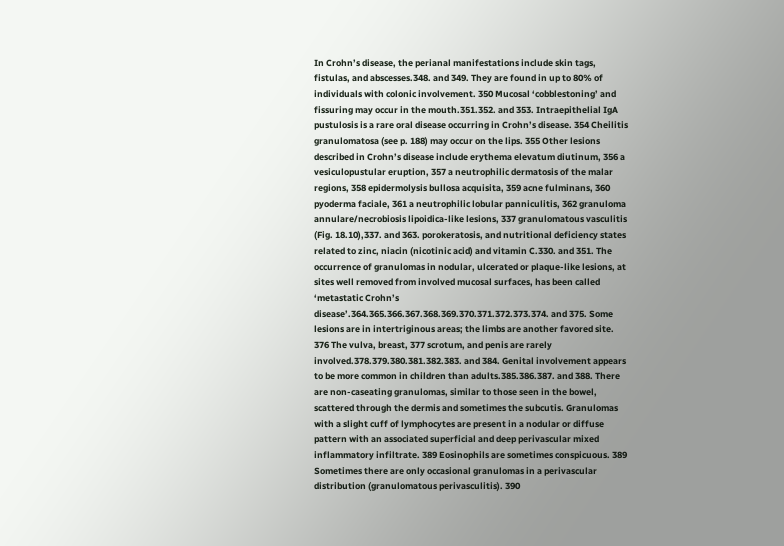In Crohn’s disease, the perianal manifestations include skin tags, fistulas, and abscesses.348. and 349. They are found in up to 80% of individuals with colonic involvement. 350 Mucosal ‘cobblestoning’ and fissuring may occur in the mouth.351.352. and 353. Intraepithelial IgA pustulosis is a rare oral disease occurring in Crohn’s disease. 354 Cheilitis granulomatosa (see p. 188) may occur on the lips. 355 Other lesions described in Crohn’s disease include erythema elevatum diutinum, 356 a vesiculopustular eruption, 357 a neutrophilic dermatosis of the malar regions, 358 epidermolysis bullosa acquisita, 359 acne fulminans, 360 pyoderma faciale, 361 a neutrophilic lobular panniculitis, 362 granuloma annulare/necrobiosis lipoidica-like lesions, 337 granulomatous vasculitis (Fig. 18.10),337. and 363. porokeratosis, and nutritional deficiency states related to zinc, niacin (nicotinic acid) and vitamin C.330. and 351. The occurrence of granulomas in nodular, ulcerated or plaque-like lesions, at sites well removed from involved mucosal surfaces, has been called ‘metastatic Crohn’s disease’.364.365.366.367.368.369.370.371.372.373.374. and 375. Some lesions are in intertriginous areas; the limbs are another favored site. 376 The vulva, breast, 377 scrotum, and penis are rarely involved.378.379.380.381.382.383. and 384. Genital involvement appears to be more common in children than adults.385.386.387. and 388. There are non-caseating granulomas, similar to those seen in the bowel, scattered through the dermis and sometimes the subcutis. Granulomas with a slight cuff of lymphocytes are present in a nodular or diffuse pattern with an associated superficial and deep perivascular mixed inflammatory infiltrate. 389 Eosinophils are sometimes conspicuous. 389 Sometimes there are only occasional granulomas in a perivascular distribution (granulomatous perivasculitis). 390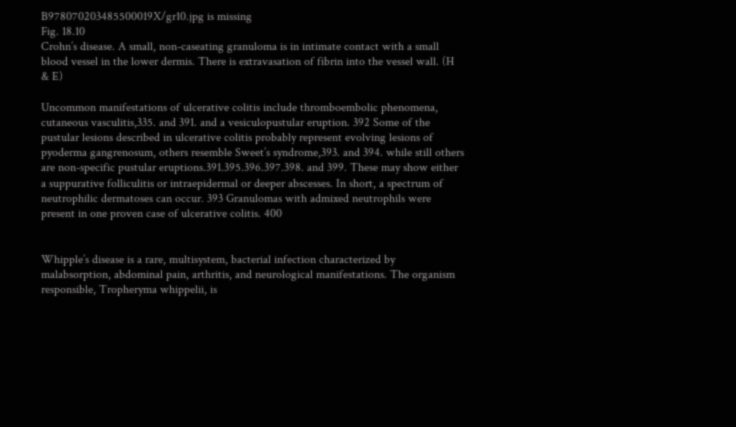B978070203485500019X/gr10.jpg is missing
Fig. 18.10
Crohn’s disease. A small, non-caseating granuloma is in intimate contact with a small blood vessel in the lower dermis. There is extravasation of fibrin into the vessel wall. (H & E)

Uncommon manifestations of ulcerative colitis include thromboembolic phenomena, cutaneous vasculitis,335. and 391. and a vesiculopustular eruption. 392 Some of the pustular lesions described in ulcerative colitis probably represent evolving lesions of pyoderma gangrenosum, others resemble Sweet’s syndrome,393. and 394. while still others are non-specific pustular eruptions.391.395.396.397.398. and 399. These may show either a suppurative folliculitis or intraepidermal or deeper abscesses. In short, a spectrum of neutrophilic dermatoses can occur. 393 Granulomas with admixed neutrophils were present in one proven case of ulcerative colitis. 400


Whipple’s disease is a rare, multisystem, bacterial infection characterized by malabsorption, abdominal pain, arthritis, and neurological manifestations. The organism responsible, Tropheryma whippelii, is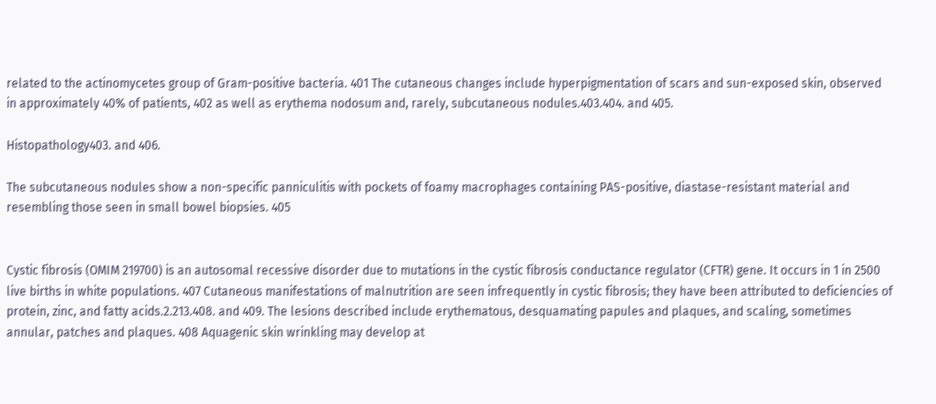related to the actinomycetes group of Gram-positive bacteria. 401 The cutaneous changes include hyperpigmentation of scars and sun-exposed skin, observed in approximately 40% of patients, 402 as well as erythema nodosum and, rarely, subcutaneous nodules.403.404. and 405.

Histopathology403. and 406.

The subcutaneous nodules show a non-specific panniculitis with pockets of foamy macrophages containing PAS-positive, diastase-resistant material and resembling those seen in small bowel biopsies. 405


Cystic fibrosis (OMIM 219700) is an autosomal recessive disorder due to mutations in the cystic fibrosis conductance regulator (CFTR) gene. It occurs in 1 in 2500 live births in white populations. 407 Cutaneous manifestations of malnutrition are seen infrequently in cystic fibrosis; they have been attributed to deficiencies of protein, zinc, and fatty acids.2.213.408. and 409. The lesions described include erythematous, desquamating papules and plaques, and scaling, sometimes annular, patches and plaques. 408 Aquagenic skin wrinkling may develop at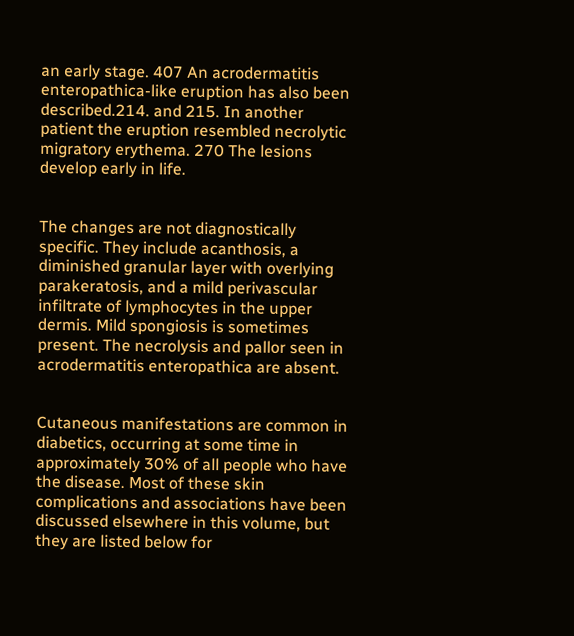an early stage. 407 An acrodermatitis enteropathica-like eruption has also been described.214. and 215. In another patient the eruption resembled necrolytic migratory erythema. 270 The lesions develop early in life.


The changes are not diagnostically specific. They include acanthosis, a diminished granular layer with overlying parakeratosis, and a mild perivascular infiltrate of lymphocytes in the upper dermis. Mild spongiosis is sometimes present. The necrolysis and pallor seen in acrodermatitis enteropathica are absent.


Cutaneous manifestations are common in diabetics, occurring at some time in approximately 30% of all people who have the disease. Most of these skin complications and associations have been discussed elsewhere in this volume, but they are listed below for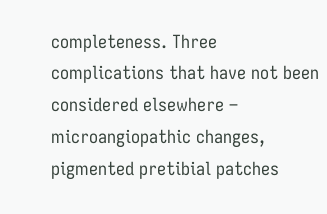completeness. Three complications that have not been considered elsewhere – microangiopathic changes, pigmented pretibial patches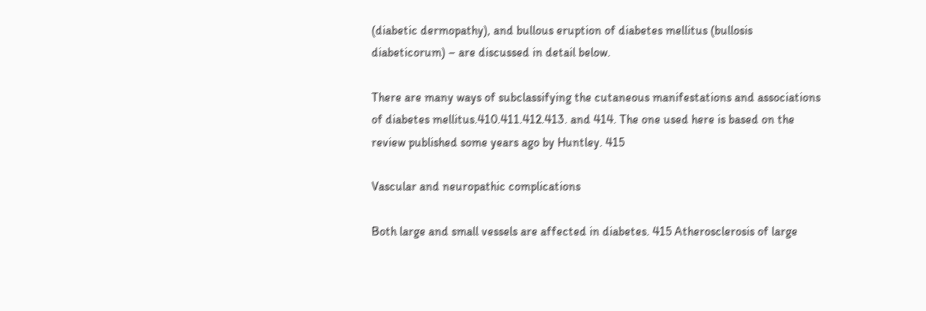(diabetic dermopathy), and bullous eruption of diabetes mellitus (bullosis diabeticorum) – are discussed in detail below.

There are many ways of subclassifying the cutaneous manifestations and associations of diabetes mellitus.410.411.412.413. and 414. The one used here is based on the review published some years ago by Huntley. 415

Vascular and neuropathic complications

Both large and small vessels are affected in diabetes. 415 Atherosclerosis of large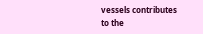vessels contributes to the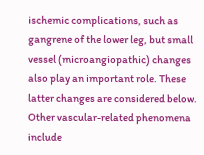ischemic complications, such as gangrene of the lower leg, but small vessel (microangiopathic) changes also play an important role. These latter changes are considered below. Other vascular-related phenomena include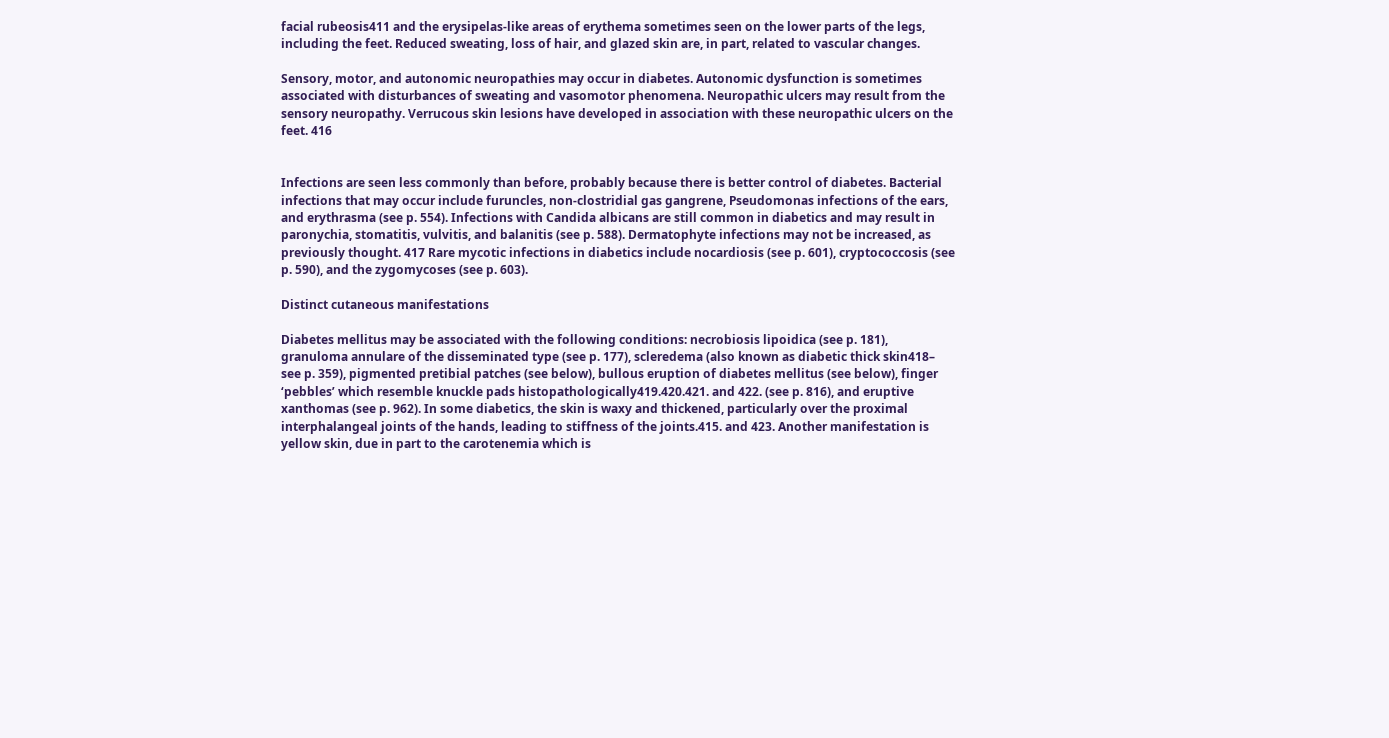facial rubeosis411 and the erysipelas-like areas of erythema sometimes seen on the lower parts of the legs, including the feet. Reduced sweating, loss of hair, and glazed skin are, in part, related to vascular changes.

Sensory, motor, and autonomic neuropathies may occur in diabetes. Autonomic dysfunction is sometimes associated with disturbances of sweating and vasomotor phenomena. Neuropathic ulcers may result from the sensory neuropathy. Verrucous skin lesions have developed in association with these neuropathic ulcers on the feet. 416


Infections are seen less commonly than before, probably because there is better control of diabetes. Bacterial infections that may occur include furuncles, non-clostridial gas gangrene, Pseudomonas infections of the ears, and erythrasma (see p. 554). Infections with Candida albicans are still common in diabetics and may result in paronychia, stomatitis, vulvitis, and balanitis (see p. 588). Dermatophyte infections may not be increased, as previously thought. 417 Rare mycotic infections in diabetics include nocardiosis (see p. 601), cryptococcosis (see p. 590), and the zygomycoses (see p. 603).

Distinct cutaneous manifestations

Diabetes mellitus may be associated with the following conditions: necrobiosis lipoidica (see p. 181), granuloma annulare of the disseminated type (see p. 177), scleredema (also known as diabetic thick skin418– see p. 359), pigmented pretibial patches (see below), bullous eruption of diabetes mellitus (see below), finger ‘pebbles’ which resemble knuckle pads histopathologically419.420.421. and 422. (see p. 816), and eruptive xanthomas (see p. 962). In some diabetics, the skin is waxy and thickened, particularly over the proximal interphalangeal joints of the hands, leading to stiffness of the joints.415. and 423. Another manifestation is yellow skin, due in part to the carotenemia which is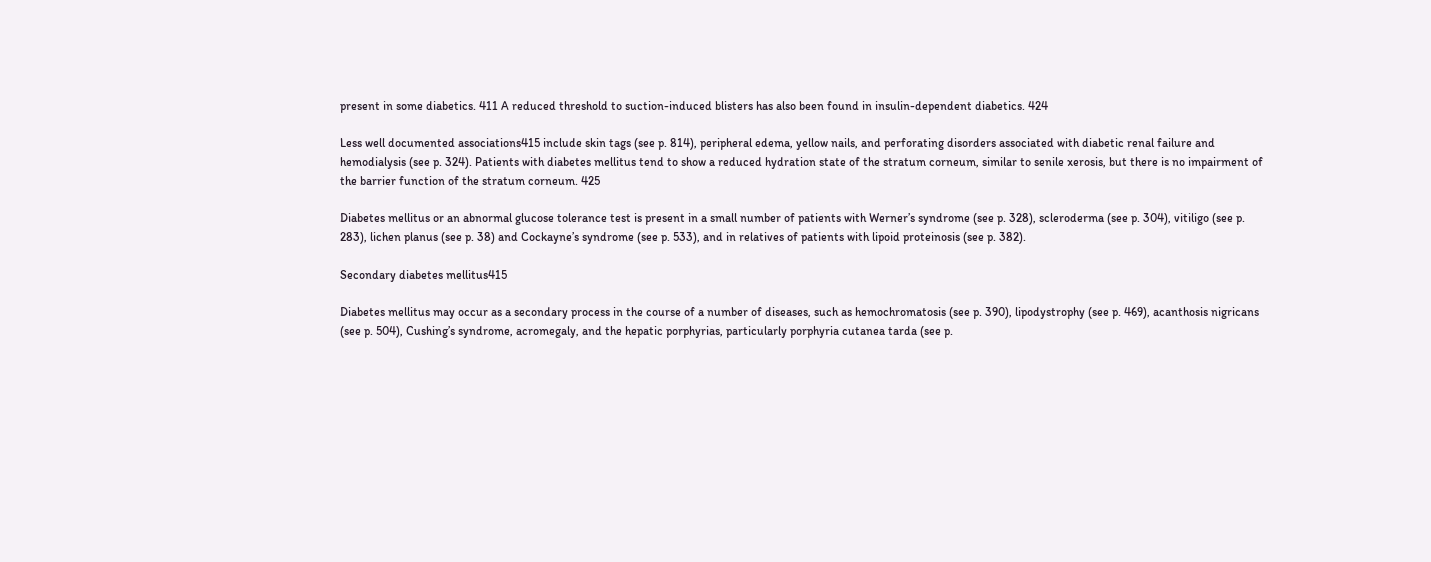present in some diabetics. 411 A reduced threshold to suction-induced blisters has also been found in insulin-dependent diabetics. 424

Less well documented associations415 include skin tags (see p. 814), peripheral edema, yellow nails, and perforating disorders associated with diabetic renal failure and hemodialysis (see p. 324). Patients with diabetes mellitus tend to show a reduced hydration state of the stratum corneum, similar to senile xerosis, but there is no impairment of the barrier function of the stratum corneum. 425

Diabetes mellitus or an abnormal glucose tolerance test is present in a small number of patients with Werner’s syndrome (see p. 328), scleroderma (see p. 304), vitiligo (see p. 283), lichen planus (see p. 38) and Cockayne’s syndrome (see p. 533), and in relatives of patients with lipoid proteinosis (see p. 382).

Secondary diabetes mellitus415

Diabetes mellitus may occur as a secondary process in the course of a number of diseases, such as hemochromatosis (see p. 390), lipodystrophy (see p. 469), acanthosis nigricans (see p. 504), Cushing’s syndrome, acromegaly, and the hepatic porphyrias, particularly porphyria cutanea tarda (see p.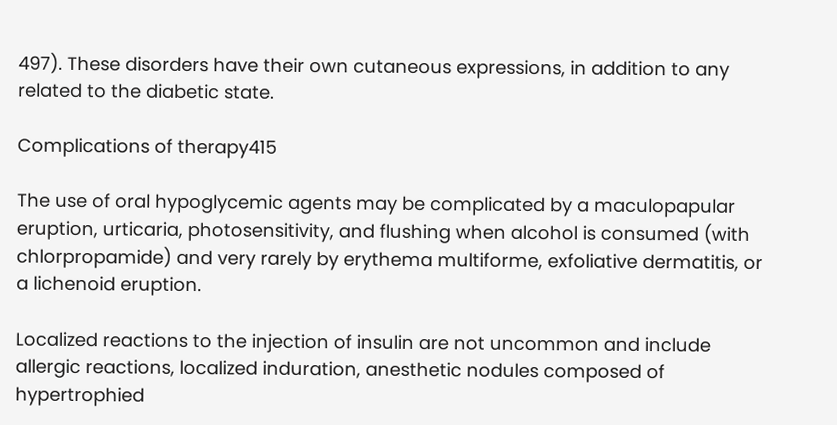497). These disorders have their own cutaneous expressions, in addition to any related to the diabetic state.

Complications of therapy415

The use of oral hypoglycemic agents may be complicated by a maculopapular eruption, urticaria, photosensitivity, and flushing when alcohol is consumed (with chlorpropamide) and very rarely by erythema multiforme, exfoliative dermatitis, or a lichenoid eruption.

Localized reactions to the injection of insulin are not uncommon and include allergic reactions, localized induration, anesthetic nodules composed of hypertrophied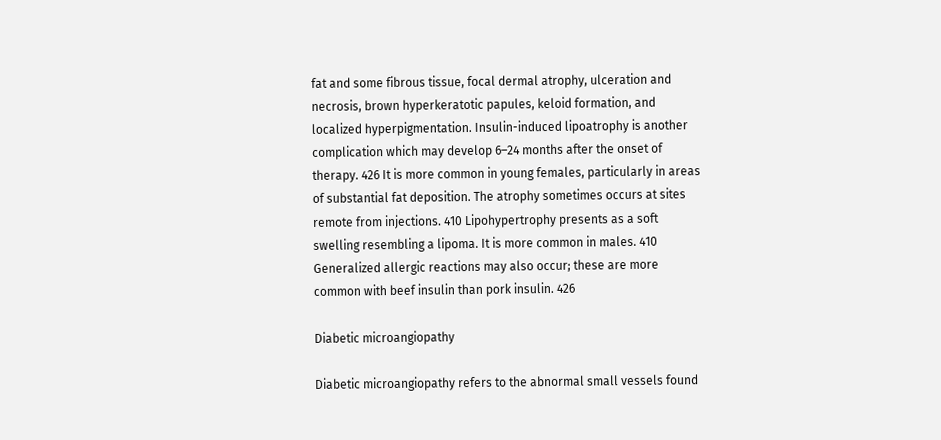fat and some fibrous tissue, focal dermal atrophy, ulceration and necrosis, brown hyperkeratotic papules, keloid formation, and localized hyperpigmentation. Insulin-induced lipoatrophy is another complication which may develop 6–24 months after the onset of therapy. 426 It is more common in young females, particularly in areas of substantial fat deposition. The atrophy sometimes occurs at sites remote from injections. 410 Lipohypertrophy presents as a soft swelling resembling a lipoma. It is more common in males. 410 Generalized allergic reactions may also occur; these are more common with beef insulin than pork insulin. 426

Diabetic microangiopathy

Diabetic microangiopathy refers to the abnormal small vessels found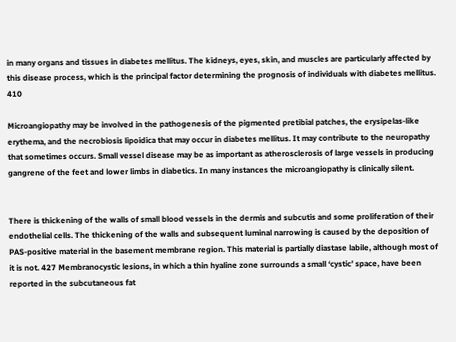in many organs and tissues in diabetes mellitus. The kidneys, eyes, skin, and muscles are particularly affected by this disease process, which is the principal factor determining the prognosis of individuals with diabetes mellitus. 410

Microangiopathy may be involved in the pathogenesis of the pigmented pretibial patches, the erysipelas-like erythema, and the necrobiosis lipoidica that may occur in diabetes mellitus. It may contribute to the neuropathy that sometimes occurs. Small vessel disease may be as important as atherosclerosis of large vessels in producing gangrene of the feet and lower limbs in diabetics. In many instances the microangiopathy is clinically silent.


There is thickening of the walls of small blood vessels in the dermis and subcutis and some proliferation of their endothelial cells. The thickening of the walls and subsequent luminal narrowing is caused by the deposition of PAS-positive material in the basement membrane region. This material is partially diastase labile, although most of it is not. 427 Membranocystic lesions, in which a thin hyaline zone surrounds a small ‘cystic’ space, have been reported in the subcutaneous fat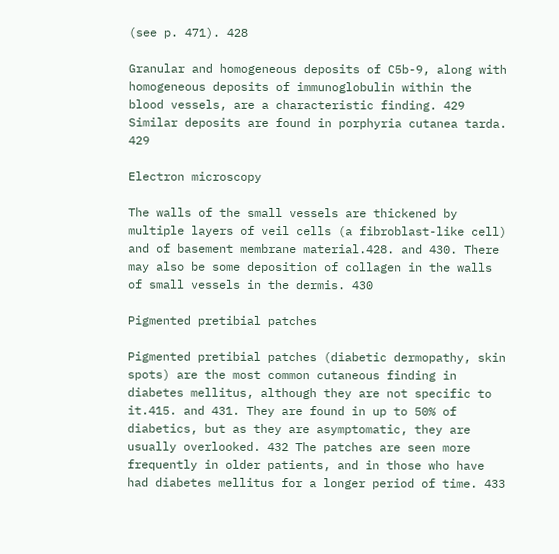(see p. 471). 428

Granular and homogeneous deposits of C5b-9, along with homogeneous deposits of immunoglobulin within the blood vessels, are a characteristic finding. 429 Similar deposits are found in porphyria cutanea tarda. 429

Electron microscopy

The walls of the small vessels are thickened by multiple layers of veil cells (a fibroblast-like cell) and of basement membrane material.428. and 430. There may also be some deposition of collagen in the walls of small vessels in the dermis. 430

Pigmented pretibial patches

Pigmented pretibial patches (diabetic dermopathy, skin spots) are the most common cutaneous finding in diabetes mellitus, although they are not specific to it.415. and 431. They are found in up to 50% of diabetics, but as they are asymptomatic, they are usually overlooked. 432 The patches are seen more frequently in older patients, and in those who have had diabetes mellitus for a longer period of time. 433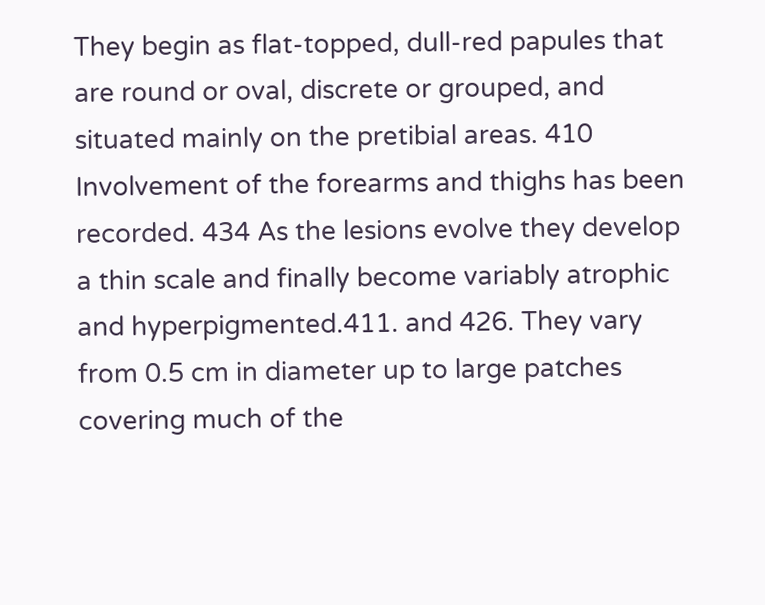They begin as flat-topped, dull-red papules that are round or oval, discrete or grouped, and situated mainly on the pretibial areas. 410 Involvement of the forearms and thighs has been recorded. 434 As the lesions evolve they develop a thin scale and finally become variably atrophic and hyperpigmented.411. and 426. They vary from 0.5 cm in diameter up to large patches covering much of the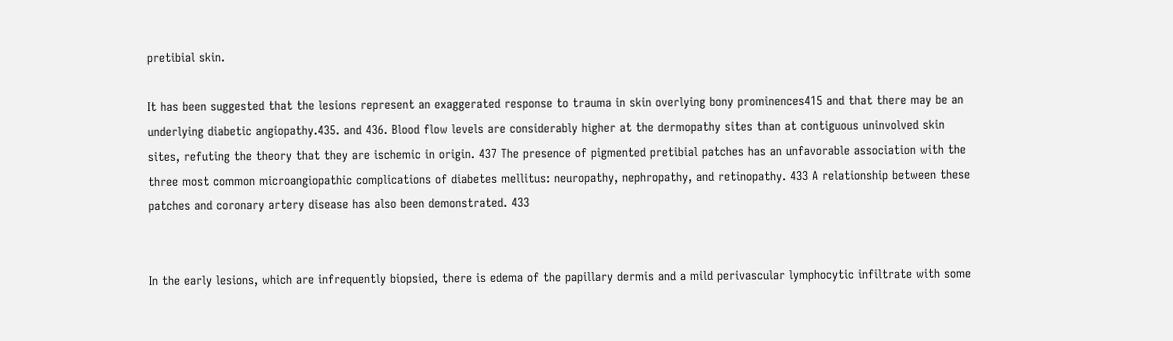pretibial skin.

It has been suggested that the lesions represent an exaggerated response to trauma in skin overlying bony prominences415 and that there may be an underlying diabetic angiopathy.435. and 436. Blood flow levels are considerably higher at the dermopathy sites than at contiguous uninvolved skin sites, refuting the theory that they are ischemic in origin. 437 The presence of pigmented pretibial patches has an unfavorable association with the three most common microangiopathic complications of diabetes mellitus: neuropathy, nephropathy, and retinopathy. 433 A relationship between these patches and coronary artery disease has also been demonstrated. 433


In the early lesions, which are infrequently biopsied, there is edema of the papillary dermis and a mild perivascular lymphocytic infiltrate with some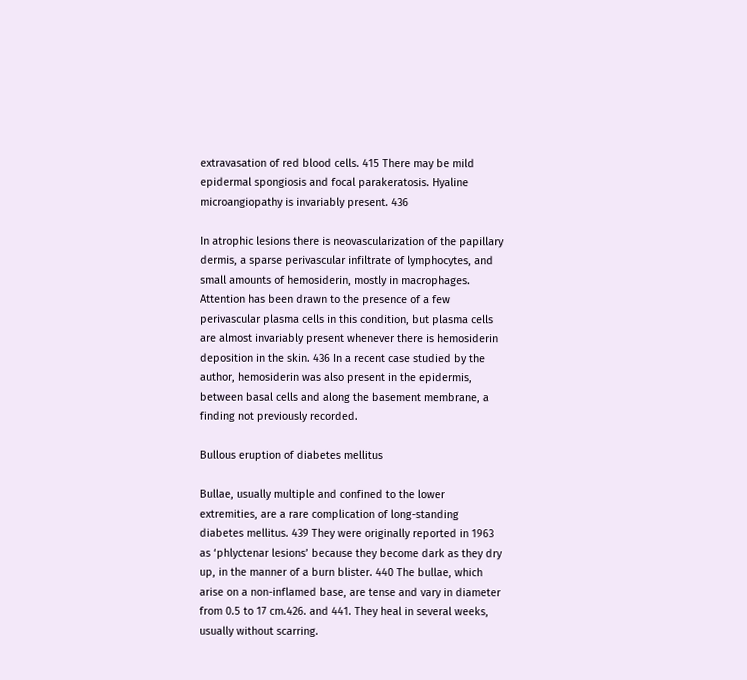extravasation of red blood cells. 415 There may be mild epidermal spongiosis and focal parakeratosis. Hyaline microangiopathy is invariably present. 436

In atrophic lesions there is neovascularization of the papillary dermis, a sparse perivascular infiltrate of lymphocytes, and small amounts of hemosiderin, mostly in macrophages. Attention has been drawn to the presence of a few perivascular plasma cells in this condition, but plasma cells are almost invariably present whenever there is hemosiderin deposition in the skin. 436 In a recent case studied by the author, hemosiderin was also present in the epidermis, between basal cells and along the basement membrane, a finding not previously recorded.

Bullous eruption of diabetes mellitus

Bullae, usually multiple and confined to the lower extremities, are a rare complication of long-standing diabetes mellitus. 439 They were originally reported in 1963 as ‘phlyctenar lesions’ because they become dark as they dry up, in the manner of a burn blister. 440 The bullae, which arise on a non-inflamed base, are tense and vary in diameter from 0.5 to 17 cm.426. and 441. They heal in several weeks, usually without scarring.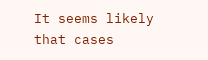It seems likely that cases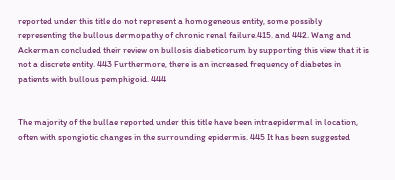reported under this title do not represent a homogeneous entity, some possibly representing the bullous dermopathy of chronic renal failure.415. and 442. Wang and Ackerman concluded their review on bullosis diabeticorum by supporting this view that it is not a discrete entity. 443 Furthermore, there is an increased frequency of diabetes in patients with bullous pemphigoid. 444


The majority of the bullae reported under this title have been intraepidermal in location, often with spongiotic changes in the surrounding epidermis. 445 It has been suggested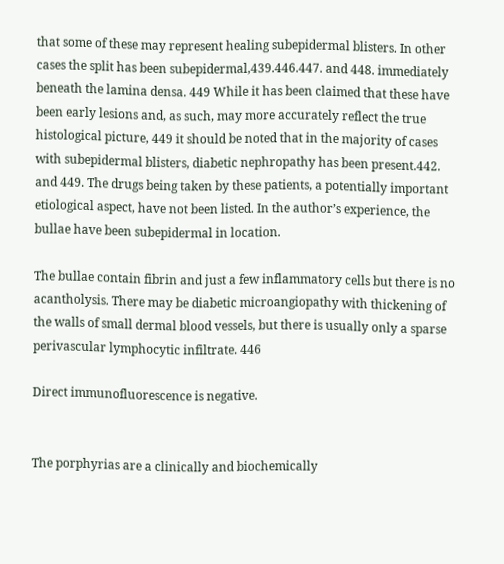that some of these may represent healing subepidermal blisters. In other cases the split has been subepidermal,439.446.447. and 448. immediately beneath the lamina densa. 449 While it has been claimed that these have been early lesions and, as such, may more accurately reflect the true histological picture, 449 it should be noted that in the majority of cases with subepidermal blisters, diabetic nephropathy has been present.442. and 449. The drugs being taken by these patients, a potentially important etiological aspect, have not been listed. In the author’s experience, the bullae have been subepidermal in location.

The bullae contain fibrin and just a few inflammatory cells but there is no acantholysis. There may be diabetic microangiopathy with thickening of the walls of small dermal blood vessels, but there is usually only a sparse perivascular lymphocytic infiltrate. 446

Direct immunofluorescence is negative.


The porphyrias are a clinically and biochemically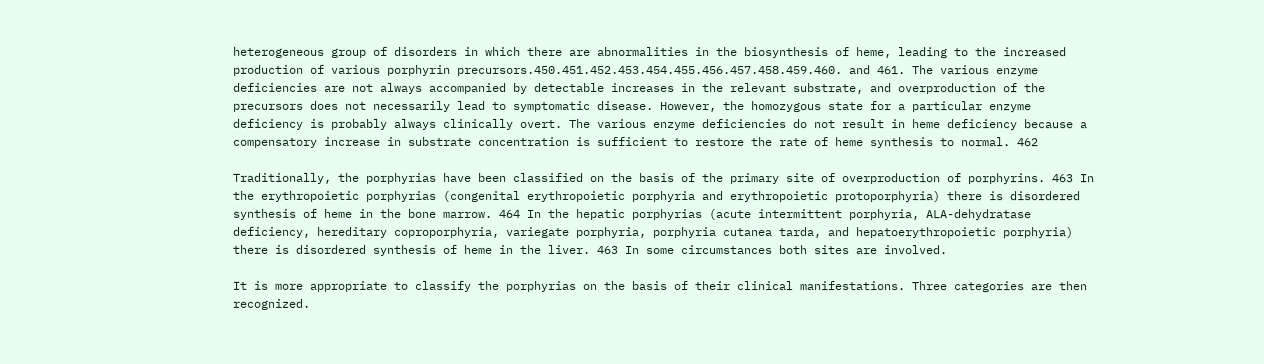heterogeneous group of disorders in which there are abnormalities in the biosynthesis of heme, leading to the increased production of various porphyrin precursors.450.451.452.453.454.455.456.457.458.459.460. and 461. The various enzyme deficiencies are not always accompanied by detectable increases in the relevant substrate, and overproduction of the precursors does not necessarily lead to symptomatic disease. However, the homozygous state for a particular enzyme deficiency is probably always clinically overt. The various enzyme deficiencies do not result in heme deficiency because a compensatory increase in substrate concentration is sufficient to restore the rate of heme synthesis to normal. 462

Traditionally, the porphyrias have been classified on the basis of the primary site of overproduction of porphyrins. 463 In the erythropoietic porphyrias (congenital erythropoietic porphyria and erythropoietic protoporphyria) there is disordered synthesis of heme in the bone marrow. 464 In the hepatic porphyrias (acute intermittent porphyria, ALA-dehydratase deficiency, hereditary coproporphyria, variegate porphyria, porphyria cutanea tarda, and hepatoerythropoietic porphyria) there is disordered synthesis of heme in the liver. 463 In some circumstances both sites are involved.

It is more appropriate to classify the porphyrias on the basis of their clinical manifestations. Three categories are then recognized.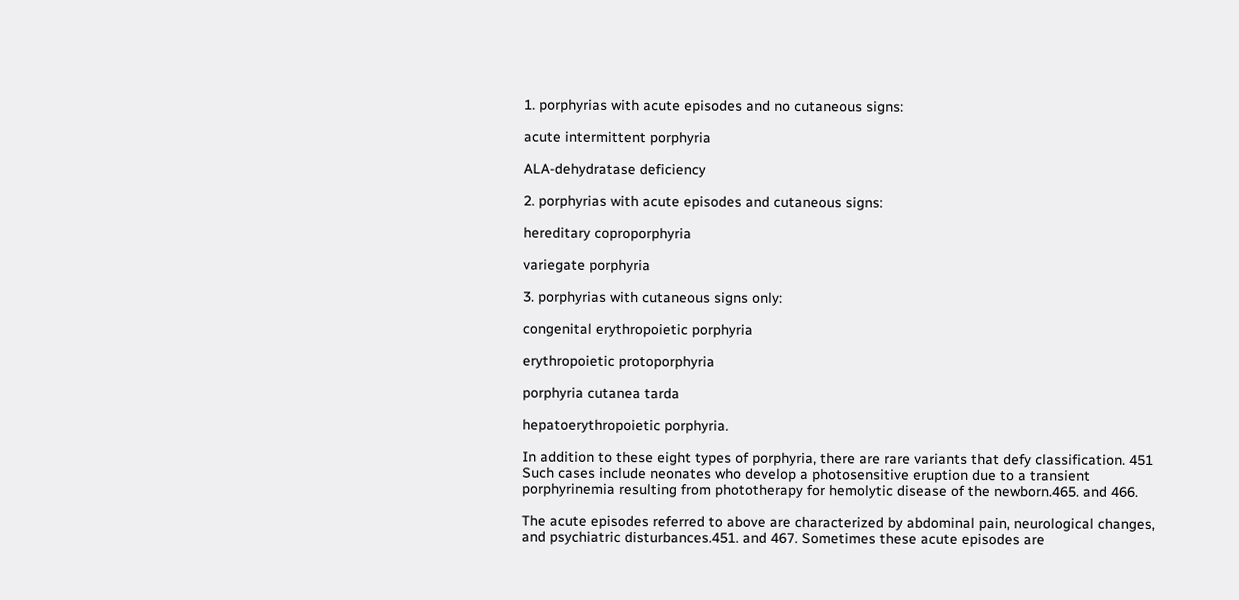1. porphyrias with acute episodes and no cutaneous signs:

acute intermittent porphyria

ALA-dehydratase deficiency

2. porphyrias with acute episodes and cutaneous signs:

hereditary coproporphyria

variegate porphyria

3. porphyrias with cutaneous signs only:

congenital erythropoietic porphyria

erythropoietic protoporphyria

porphyria cutanea tarda

hepatoerythropoietic porphyria.

In addition to these eight types of porphyria, there are rare variants that defy classification. 451 Such cases include neonates who develop a photosensitive eruption due to a transient porphyrinemia resulting from phototherapy for hemolytic disease of the newborn.465. and 466.

The acute episodes referred to above are characterized by abdominal pain, neurological changes, and psychiatric disturbances.451. and 467. Sometimes these acute episodes are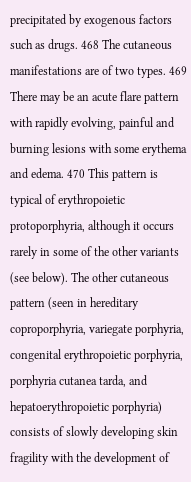precipitated by exogenous factors such as drugs. 468 The cutaneous manifestations are of two types. 469 There may be an acute flare pattern with rapidly evolving, painful and burning lesions with some erythema and edema. 470 This pattern is typical of erythropoietic protoporphyria, although it occurs rarely in some of the other variants (see below). The other cutaneous pattern (seen in hereditary coproporphyria, variegate porphyria, congenital erythropoietic porphyria, porphyria cutanea tarda, and hepatoerythropoietic porphyria) consists of slowly developing skin fragility with the development of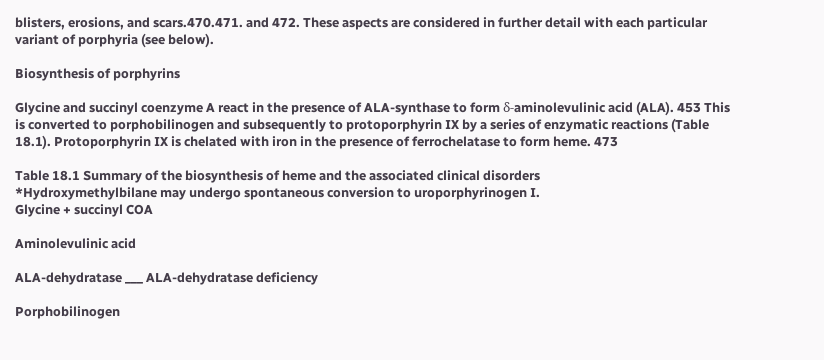blisters, erosions, and scars.470.471. and 472. These aspects are considered in further detail with each particular variant of porphyria (see below).

Biosynthesis of porphyrins

Glycine and succinyl coenzyme A react in the presence of ALA-synthase to form δ-aminolevulinic acid (ALA). 453 This is converted to porphobilinogen and subsequently to protoporphyrin IX by a series of enzymatic reactions (Table 18.1). Protoporphyrin IX is chelated with iron in the presence of ferrochelatase to form heme. 473

Table 18.1 Summary of the biosynthesis of heme and the associated clinical disorders
*Hydroxymethylbilane may undergo spontaneous conversion to uroporphyrinogen I.
Glycine + succinyl COA

Aminolevulinic acid

ALA-dehydratase ___ ALA-dehydratase deficiency

Porphobilinogen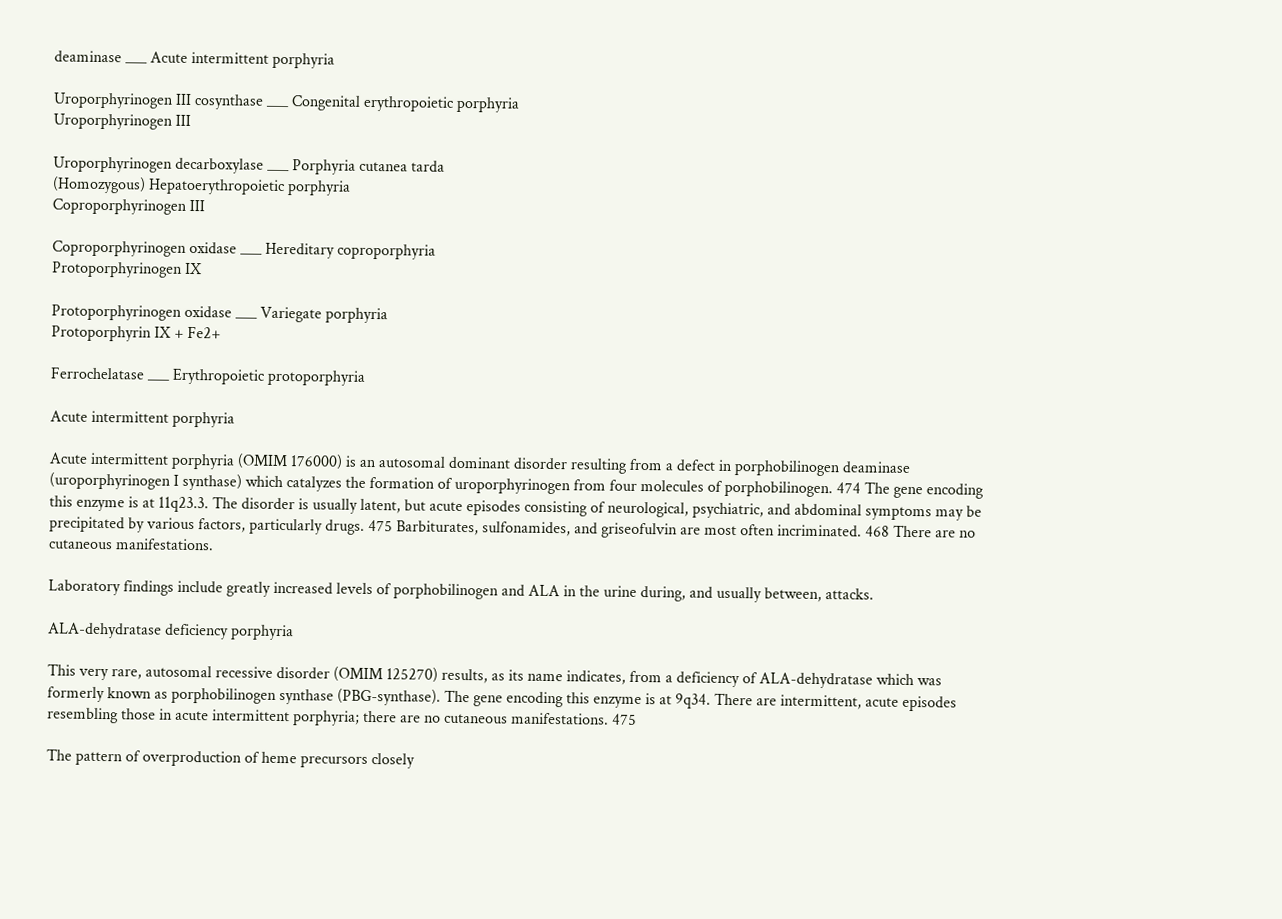deaminase ___ Acute intermittent porphyria

Uroporphyrinogen III cosynthase ___ Congenital erythropoietic porphyria
Uroporphyrinogen III

Uroporphyrinogen decarboxylase ___ Porphyria cutanea tarda
(Homozygous) Hepatoerythropoietic porphyria
Coproporphyrinogen III

Coproporphyrinogen oxidase ___ Hereditary coproporphyria
Protoporphyrinogen IX

Protoporphyrinogen oxidase ___ Variegate porphyria
Protoporphyrin IX + Fe2+

Ferrochelatase ___ Erythropoietic protoporphyria

Acute intermittent porphyria

Acute intermittent porphyria (OMIM 176000) is an autosomal dominant disorder resulting from a defect in porphobilinogen deaminase (uroporphyrinogen I synthase) which catalyzes the formation of uroporphyrinogen from four molecules of porphobilinogen. 474 The gene encoding this enzyme is at 11q23.3. The disorder is usually latent, but acute episodes consisting of neurological, psychiatric, and abdominal symptoms may be precipitated by various factors, particularly drugs. 475 Barbiturates, sulfonamides, and griseofulvin are most often incriminated. 468 There are no cutaneous manifestations.

Laboratory findings include greatly increased levels of porphobilinogen and ALA in the urine during, and usually between, attacks.

ALA-dehydratase deficiency porphyria

This very rare, autosomal recessive disorder (OMIM 125270) results, as its name indicates, from a deficiency of ALA-dehydratase which was formerly known as porphobilinogen synthase (PBG-synthase). The gene encoding this enzyme is at 9q34. There are intermittent, acute episodes resembling those in acute intermittent porphyria; there are no cutaneous manifestations. 475

The pattern of overproduction of heme precursors closely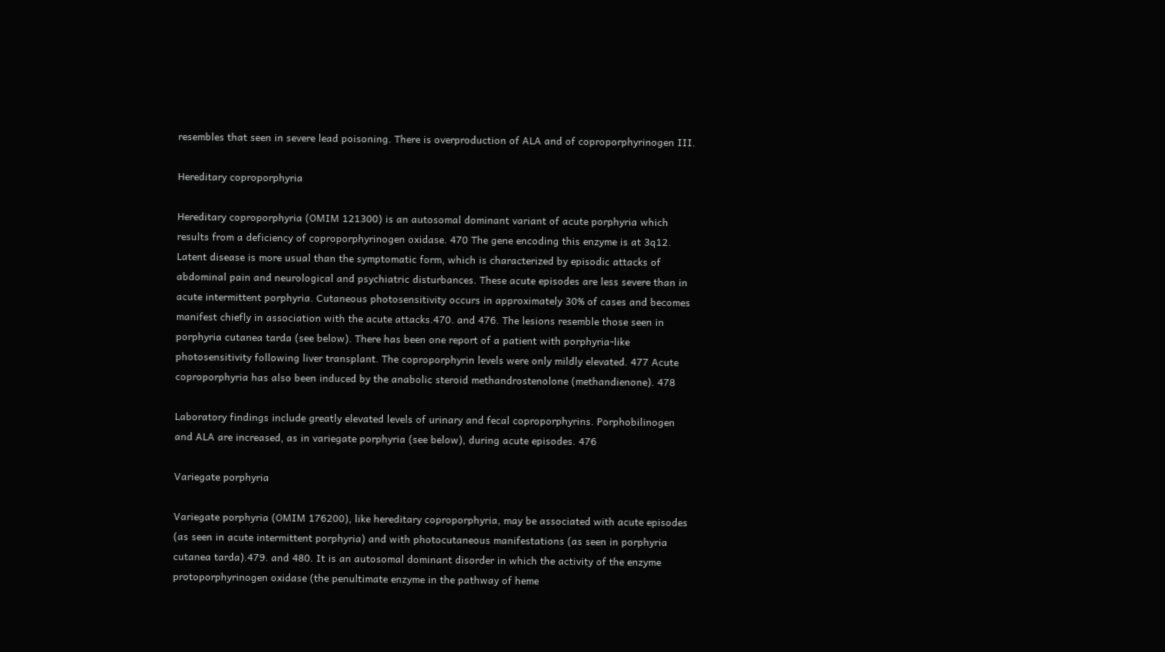resembles that seen in severe lead poisoning. There is overproduction of ALA and of coproporphyrinogen III.

Hereditary coproporphyria

Hereditary coproporphyria (OMIM 121300) is an autosomal dominant variant of acute porphyria which results from a deficiency of coproporphyrinogen oxidase. 470 The gene encoding this enzyme is at 3q12. Latent disease is more usual than the symptomatic form, which is characterized by episodic attacks of abdominal pain and neurological and psychiatric disturbances. These acute episodes are less severe than in acute intermittent porphyria. Cutaneous photosensitivity occurs in approximately 30% of cases and becomes manifest chiefly in association with the acute attacks.470. and 476. The lesions resemble those seen in porphyria cutanea tarda (see below). There has been one report of a patient with porphyria-like photosensitivity following liver transplant. The coproporphyrin levels were only mildly elevated. 477 Acute coproporphyria has also been induced by the anabolic steroid methandrostenolone (methandienone). 478

Laboratory findings include greatly elevated levels of urinary and fecal coproporphyrins. Porphobilinogen and ALA are increased, as in variegate porphyria (see below), during acute episodes. 476

Variegate porphyria

Variegate porphyria (OMIM 176200), like hereditary coproporphyria, may be associated with acute episodes (as seen in acute intermittent porphyria) and with photocutaneous manifestations (as seen in porphyria cutanea tarda).479. and 480. It is an autosomal dominant disorder in which the activity of the enzyme protoporphyrinogen oxidase (the penultimate enzyme in the pathway of heme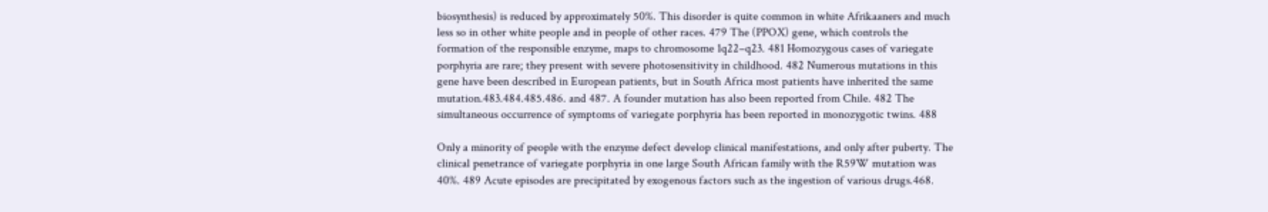biosynthesis) is reduced by approximately 50%. This disorder is quite common in white Afrikaaners and much less so in other white people and in people of other races. 479 The (PPOX) gene, which controls the formation of the responsible enzyme, maps to chromosome 1q22–q23. 481 Homozygous cases of variegate porphyria are rare; they present with severe photosensitivity in childhood. 482 Numerous mutations in this gene have been described in European patients, but in South Africa most patients have inherited the same mutation.483.484.485.486. and 487. A founder mutation has also been reported from Chile. 482 The simultaneous occurrence of symptoms of variegate porphyria has been reported in monozygotic twins. 488

Only a minority of people with the enzyme defect develop clinical manifestations, and only after puberty. The clinical penetrance of variegate porphyria in one large South African family with the R59W mutation was 40%. 489 Acute episodes are precipitated by exogenous factors such as the ingestion of various drugs.468.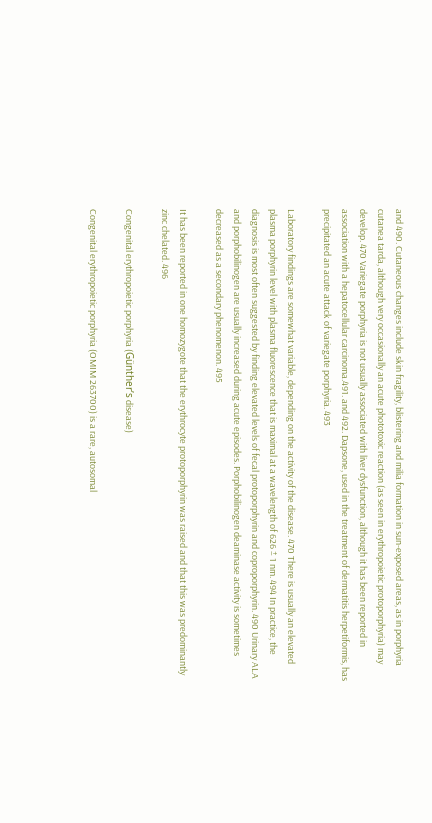and 490. Cutaneous changes include skin fragility, blistering and milia formation in sun-exposed areas, as in porphyria cutanea tarda, although very occasionally an acute phototoxic reaction (as seen in erythropoietic protoporphyria) may develop. 470 Variegate porphyria is not usually associated with liver dysfunction, although it has been reported in association with a hepatocellular carcinoma.491. and 492. Dapsone, used in the treatment of dermatitis herpetiformis, has precipitated an acute attack of variegate porphyria. 493

Laboratory findings are somewhat variable, depending on the activity of the disease. 470 There is usually an elevated plasma porphyrin level with plasma fluorescence that is maximal at a wavelength of 626 ± 1 nm. 494 In practice, the diagnosis is most often suggested by finding elevated levels of fecal protoporphyrin and coproporphyrin. 490 Urinary ALA and porphobilinogen are usually increased during acute episodes. Porphobilinogen deaminase activity is sometimes decreased as a secondary phenomenon. 495

It has been reported in one homozygote that the erythrocyte protoporphyrin was raised and that this was predominantly zinc chelated. 496

Congenital erythropoietic porphyria (Günther’s disease)

Congenital erythropoietic porphyria (OMIM 263700) is a rare, autosomal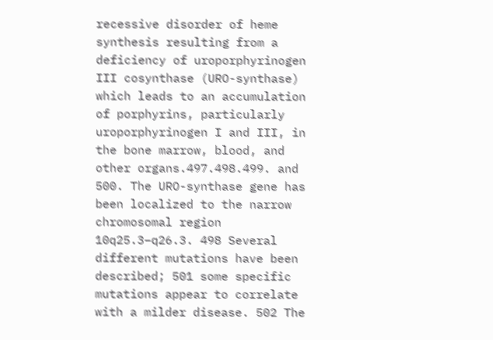recessive disorder of heme synthesis resulting from a deficiency of uroporphyrinogen III cosynthase (URO-synthase) which leads to an accumulation of porphyrins, particularly uroporphyrinogen I and III, in the bone marrow, blood, and other organs.497.498.499. and 500. The URO-synthase gene has been localized to the narrow chromosomal region 10q25.3–q26.3. 498 Several different mutations have been described; 501 some specific mutations appear to correlate with a milder disease. 502 The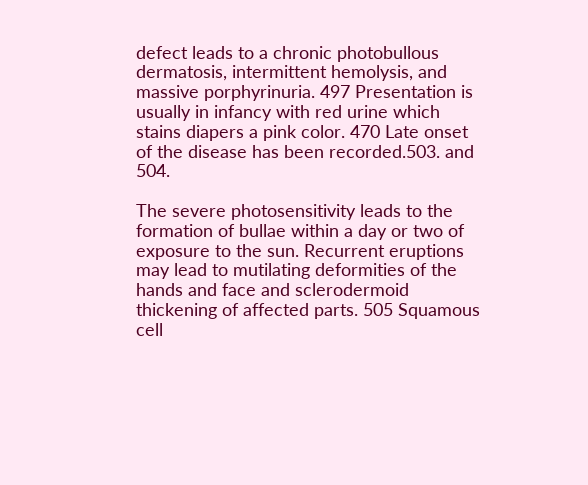defect leads to a chronic photobullous dermatosis, intermittent hemolysis, and massive porphyrinuria. 497 Presentation is usually in infancy with red urine which stains diapers a pink color. 470 Late onset of the disease has been recorded.503. and 504.

The severe photosensitivity leads to the formation of bullae within a day or two of exposure to the sun. Recurrent eruptions may lead to mutilating deformities of the hands and face and sclerodermoid thickening of affected parts. 505 Squamous cell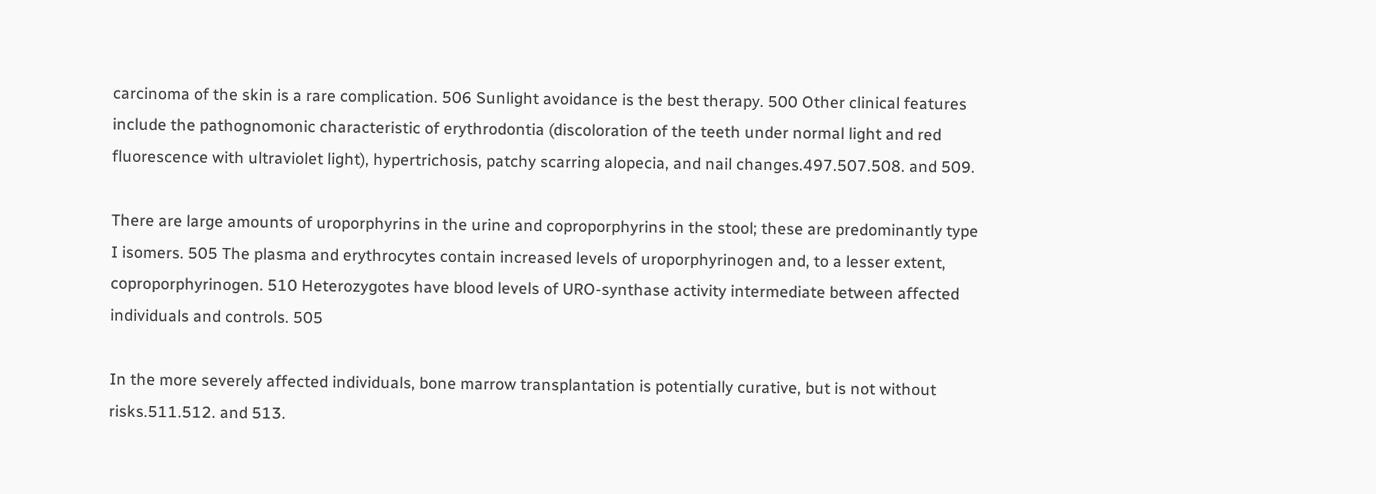carcinoma of the skin is a rare complication. 506 Sunlight avoidance is the best therapy. 500 Other clinical features include the pathognomonic characteristic of erythrodontia (discoloration of the teeth under normal light and red fluorescence with ultraviolet light), hypertrichosis, patchy scarring alopecia, and nail changes.497.507.508. and 509.

There are large amounts of uroporphyrins in the urine and coproporphyrins in the stool; these are predominantly type I isomers. 505 The plasma and erythrocytes contain increased levels of uroporphyrinogen and, to a lesser extent, coproporphyrinogen. 510 Heterozygotes have blood levels of URO-synthase activity intermediate between affected individuals and controls. 505

In the more severely affected individuals, bone marrow transplantation is potentially curative, but is not without risks.511.512. and 513.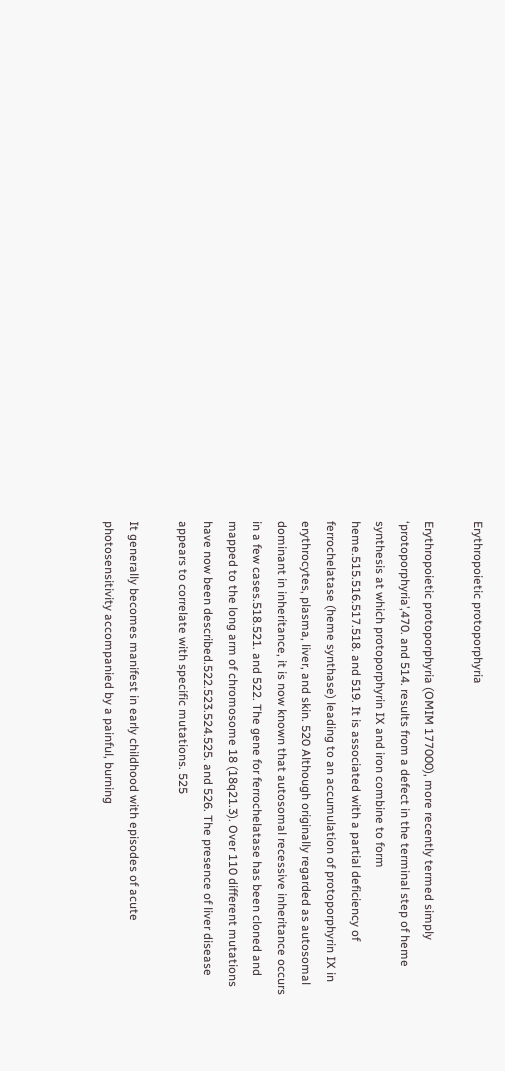Erythropoietic protoporphyria

Erythropoietic protoporphyria (OMIM 177000), more recently termed simply ‘protoporphyria’,470. and 514. results from a defect in the terminal step of heme synthesis at which protoporphyrin IX and iron combine to form heme.515.516.517.518. and 519. It is associated with a partial deficiency of ferrochelatase (heme synthase) leading to an accumulation of protoporphyrin IX in erythrocytes, plasma, liver, and skin. 520 Although originally regarded as autosomal dominant in inheritance, it is now known that autosomal recessive inheritance occurs in a few cases.518.521. and 522. The gene for ferrochelatase has been cloned and mapped to the long arm of chromosome 18 (18q21.3). Over 110 different mutations have now been described.522.523.524.525. and 526. The presence of liver disease appears to correlate with specific mutations. 525

It generally becomes manifest in early childhood with episodes of acute photosensitivity accompanied by a painful, burning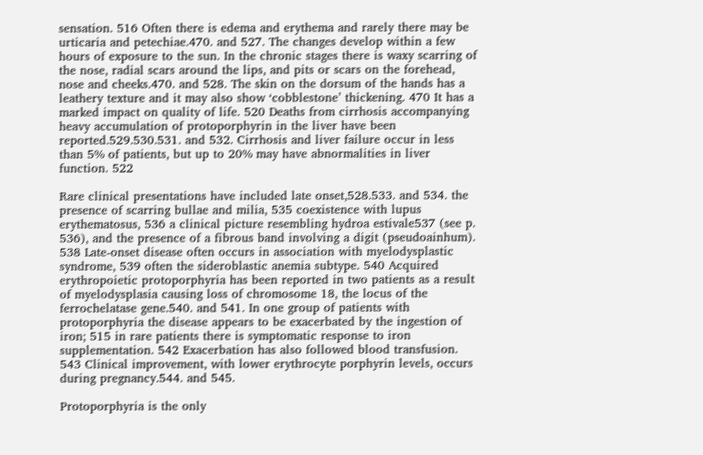sensation. 516 Often there is edema and erythema and rarely there may be urticaria and petechiae.470. and 527. The changes develop within a few hours of exposure to the sun. In the chronic stages there is waxy scarring of the nose, radial scars around the lips, and pits or scars on the forehead, nose and cheeks.470. and 528. The skin on the dorsum of the hands has a leathery texture and it may also show ‘cobblestone’ thickening. 470 It has a marked impact on quality of life. 520 Deaths from cirrhosis accompanying heavy accumulation of protoporphyrin in the liver have been reported.529.530.531. and 532. Cirrhosis and liver failure occur in less than 5% of patients, but up to 20% may have abnormalities in liver function. 522

Rare clinical presentations have included late onset,528.533. and 534. the presence of scarring bullae and milia, 535 coexistence with lupus erythematosus, 536 a clinical picture resembling hydroa estivale537 (see p. 536), and the presence of a fibrous band involving a digit (pseudoainhum). 538 Late-onset disease often occurs in association with myelodysplastic syndrome, 539 often the sideroblastic anemia subtype. 540 Acquired erythropoietic protoporphyria has been reported in two patients as a result of myelodysplasia causing loss of chromosome 18, the locus of the ferrochelatase gene.540. and 541. In one group of patients with protoporphyria the disease appears to be exacerbated by the ingestion of iron; 515 in rare patients there is symptomatic response to iron supplementation. 542 Exacerbation has also followed blood transfusion. 543 Clinical improvement, with lower erythrocyte porphyrin levels, occurs during pregnancy.544. and 545.

Protoporphyria is the only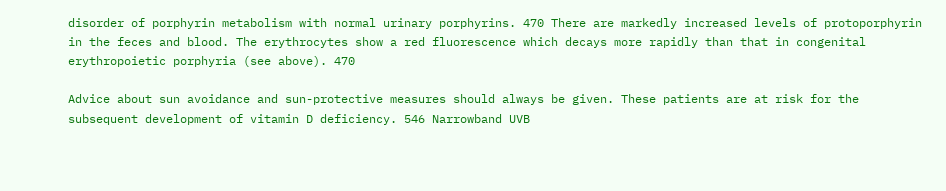disorder of porphyrin metabolism with normal urinary porphyrins. 470 There are markedly increased levels of protoporphyrin in the feces and blood. The erythrocytes show a red fluorescence which decays more rapidly than that in congenital erythropoietic porphyria (see above). 470

Advice about sun avoidance and sun-protective measures should always be given. These patients are at risk for the subsequent development of vitamin D deficiency. 546 Narrowband UVB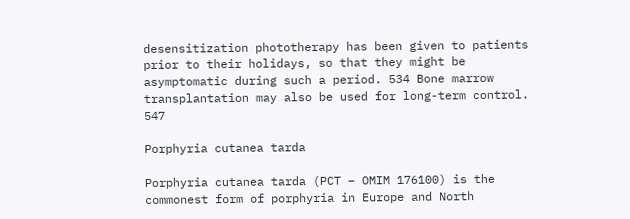desensitization phototherapy has been given to patients prior to their holidays, so that they might be asymptomatic during such a period. 534 Bone marrow transplantation may also be used for long-term control. 547

Porphyria cutanea tarda

Porphyria cutanea tarda (PCT – OMIM 176100) is the commonest form of porphyria in Europe and North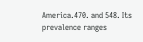America.470. and 548. Its prevalence ranges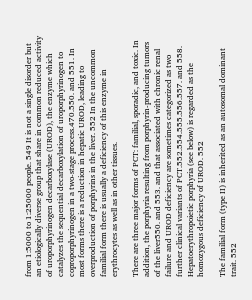from 1:5000 to 1:25000 people. 549 It is not a single disorder but an etiologically diverse group that share in common reduced activity of uroporphyrinogen decarboxylase (UROD), the enzyme which catalyzes the sequential decarboxylation of uroporphyrinogen to coproporphyrinogen in a two-stage process.470.550. and 551. In most forms there is a reduction in hepatic UROD, leading to overproduction of porphyrins in the liver. 552 In the uncommon familial form there is usually a deficiency of this enzyme in erythrocytes as well as in other tissues.

There are three major forms of PCT: familial, sporadic, and toxic. In addition, the porphyria resulting from porphyrin-producing tumors of the liver550. and 553. and that associated with chronic renal failure and UROD deficiency are sometimes categorized as two further clinical variants of PCT.552.554.555.556.557. and 558. Hepatoerythropoietic porphyria (see below) is regarded as the homozygous deficiency of UROD. 552

The familial form (type II) is inherited as an autosomal dominant trait. 552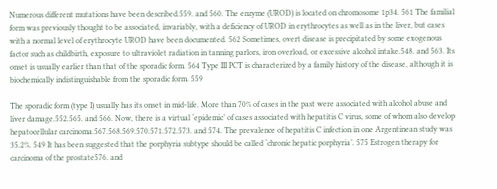Numerous different mutations have been described.559. and 560. The enzyme (UROD) is located on chromosome 1p34. 561 The familial form was previously thought to be associated, invariably, with a deficiency of UROD in erythrocytes as well as in the liver, but cases with a normal level of erythrocyte UROD have been documented. 562 Sometimes, overt disease is precipitated by some exogenous factor such as childbirth, exposure to ultraviolet radiation in tanning parlors, iron overload, or excessive alcohol intake.548. and 563. Its onset is usually earlier than that of the sporadic form. 564 Type III PCT is characterized by a family history of the disease, although it is biochemically indistinguishable from the sporadic form. 559

The sporadic form (type I) usually has its onset in mid-life. More than 70% of cases in the past were associated with alcohol abuse and liver damage.552.565. and 566. Now, there is a virtual ‘epidemic’ of cases associated with hepatitis C virus, some of whom also develop hepatocellular carcinoma.567.568.569.570.571.572.573. and 574. The prevalence of hepatitis C infection in one Argentinean study was 35.2%. 549 It has been suggested that the porphyria subtype should be called ‘chronic hepatic porphyria’. 575 Estrogen therapy for carcinoma of the prostate576. and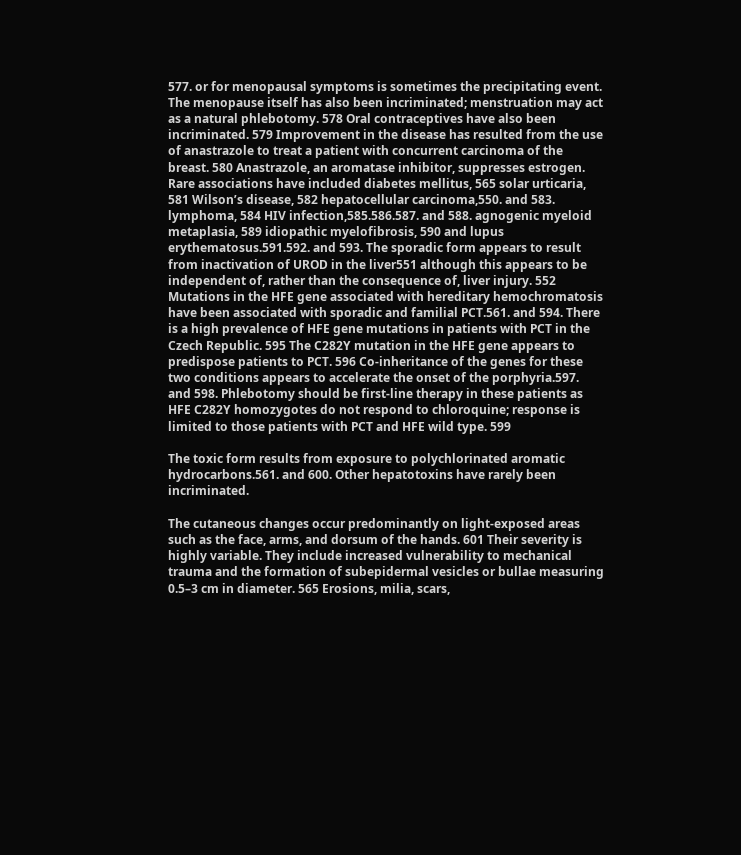577. or for menopausal symptoms is sometimes the precipitating event. The menopause itself has also been incriminated; menstruation may act as a natural phlebotomy. 578 Oral contraceptives have also been incriminated. 579 Improvement in the disease has resulted from the use of anastrazole to treat a patient with concurrent carcinoma of the breast. 580 Anastrazole, an aromatase inhibitor, suppresses estrogen. Rare associations have included diabetes mellitus, 565 solar urticaria, 581 Wilson’s disease, 582 hepatocellular carcinoma,550. and 583. lymphoma, 584 HIV infection,585.586.587. and 588. agnogenic myeloid metaplasia, 589 idiopathic myelofibrosis, 590 and lupus erythematosus.591.592. and 593. The sporadic form appears to result from inactivation of UROD in the liver551 although this appears to be independent of, rather than the consequence of, liver injury. 552 Mutations in the HFE gene associated with hereditary hemochromatosis have been associated with sporadic and familial PCT.561. and 594. There is a high prevalence of HFE gene mutations in patients with PCT in the Czech Republic. 595 The C282Y mutation in the HFE gene appears to predispose patients to PCT. 596 Co-inheritance of the genes for these two conditions appears to accelerate the onset of the porphyria.597. and 598. Phlebotomy should be first-line therapy in these patients as HFE C282Y homozygotes do not respond to chloroquine; response is limited to those patients with PCT and HFE wild type. 599

The toxic form results from exposure to polychlorinated aromatic hydrocarbons.561. and 600. Other hepatotoxins have rarely been incriminated.

The cutaneous changes occur predominantly on light-exposed areas such as the face, arms, and dorsum of the hands. 601 Their severity is highly variable. They include increased vulnerability to mechanical trauma and the formation of subepidermal vesicles or bullae measuring 0.5–3 cm in diameter. 565 Erosions, milia, scars,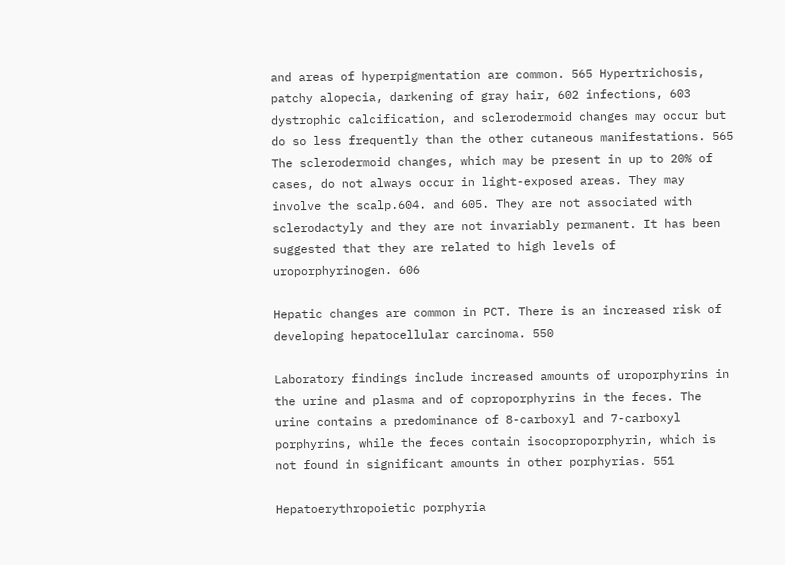and areas of hyperpigmentation are common. 565 Hypertrichosis, patchy alopecia, darkening of gray hair, 602 infections, 603 dystrophic calcification, and sclerodermoid changes may occur but do so less frequently than the other cutaneous manifestations. 565 The sclerodermoid changes, which may be present in up to 20% of cases, do not always occur in light-exposed areas. They may involve the scalp.604. and 605. They are not associated with sclerodactyly and they are not invariably permanent. It has been suggested that they are related to high levels of uroporphyrinogen. 606

Hepatic changes are common in PCT. There is an increased risk of developing hepatocellular carcinoma. 550

Laboratory findings include increased amounts of uroporphyrins in the urine and plasma and of coproporphyrins in the feces. The urine contains a predominance of 8-carboxyl and 7-carboxyl porphyrins, while the feces contain isocoproporphyrin, which is not found in significant amounts in other porphyrias. 551

Hepatoerythropoietic porphyria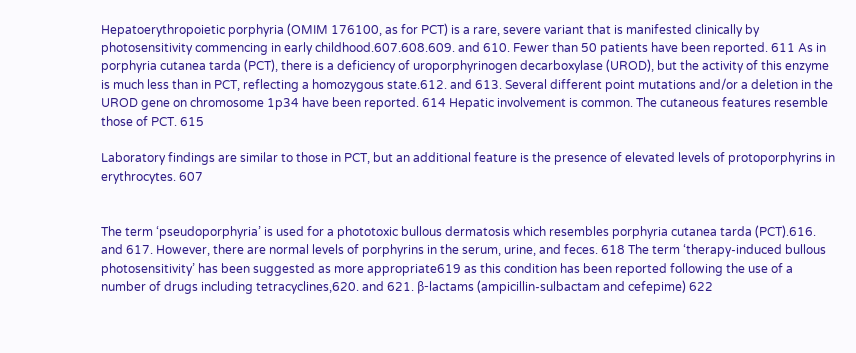Hepatoerythropoietic porphyria (OMIM 176100, as for PCT) is a rare, severe variant that is manifested clinically by photosensitivity commencing in early childhood.607.608.609. and 610. Fewer than 50 patients have been reported. 611 As in porphyria cutanea tarda (PCT), there is a deficiency of uroporphyrinogen decarboxylase (UROD), but the activity of this enzyme is much less than in PCT, reflecting a homozygous state.612. and 613. Several different point mutations and/or a deletion in the UROD gene on chromosome 1p34 have been reported. 614 Hepatic involvement is common. The cutaneous features resemble those of PCT. 615

Laboratory findings are similar to those in PCT, but an additional feature is the presence of elevated levels of protoporphyrins in erythrocytes. 607


The term ‘pseudoporphyria’ is used for a phototoxic bullous dermatosis which resembles porphyria cutanea tarda (PCT).616. and 617. However, there are normal levels of porphyrins in the serum, urine, and feces. 618 The term ‘therapy-induced bullous photosensitivity’ has been suggested as more appropriate619 as this condition has been reported following the use of a number of drugs including tetracyclines,620. and 621. β-lactams (ampicillin-sulbactam and cefepime) 622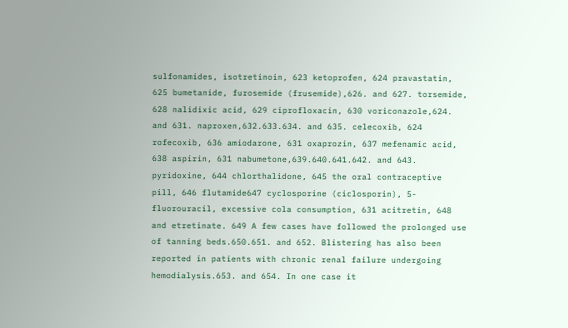sulfonamides, isotretinoin, 623 ketoprofen, 624 pravastatin, 625 bumetanide, furosemide (frusemide),626. and 627. torsemide, 628 nalidixic acid, 629 ciprofloxacin, 630 voriconazole,624. and 631. naproxen,632.633.634. and 635. celecoxib, 624 rofecoxib, 636 amiodarone, 631 oxaprozin, 637 mefenamic acid, 638 aspirin, 631 nabumetone,639.640.641.642. and 643. pyridoxine, 644 chlorthalidone, 645 the oral contraceptive pill, 646 flutamide647 cyclosporine (ciclosporin), 5-fluorouracil, excessive cola consumption, 631 acitretin, 648 and etretinate. 649 A few cases have followed the prolonged use of tanning beds.650.651. and 652. Blistering has also been reported in patients with chronic renal failure undergoing hemodialysis.653. and 654. In one case it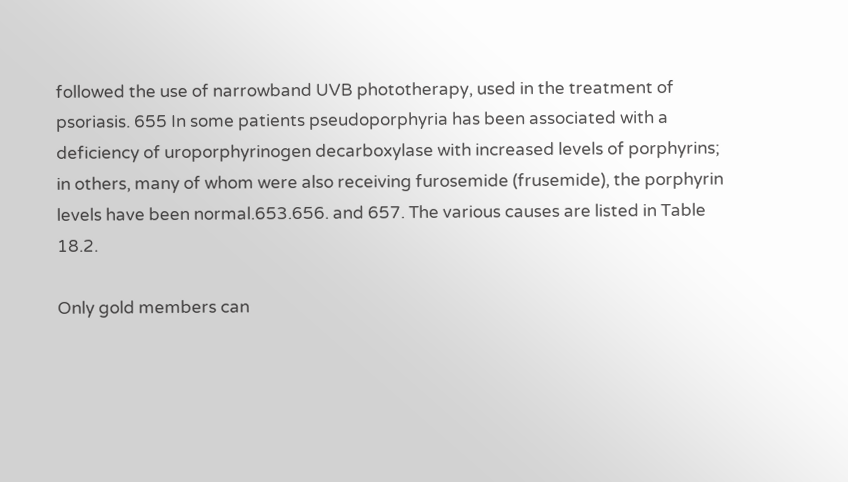followed the use of narrowband UVB phototherapy, used in the treatment of psoriasis. 655 In some patients pseudoporphyria has been associated with a deficiency of uroporphyrinogen decarboxylase with increased levels of porphyrins; in others, many of whom were also receiving furosemide (frusemide), the porphyrin levels have been normal.653.656. and 657. The various causes are listed in Table 18.2.

Only gold members can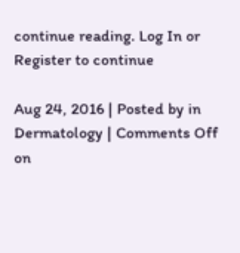continue reading. Log In or Register to continue

Aug 24, 2016 | Posted by in Dermatology | Comments Off on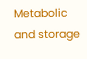Metabolic and storage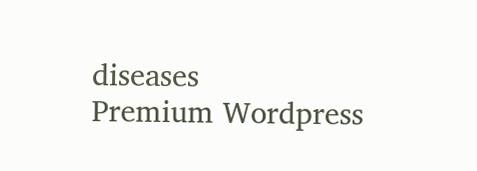diseases
Premium Wordpress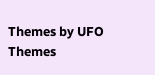Themes by UFO Themes